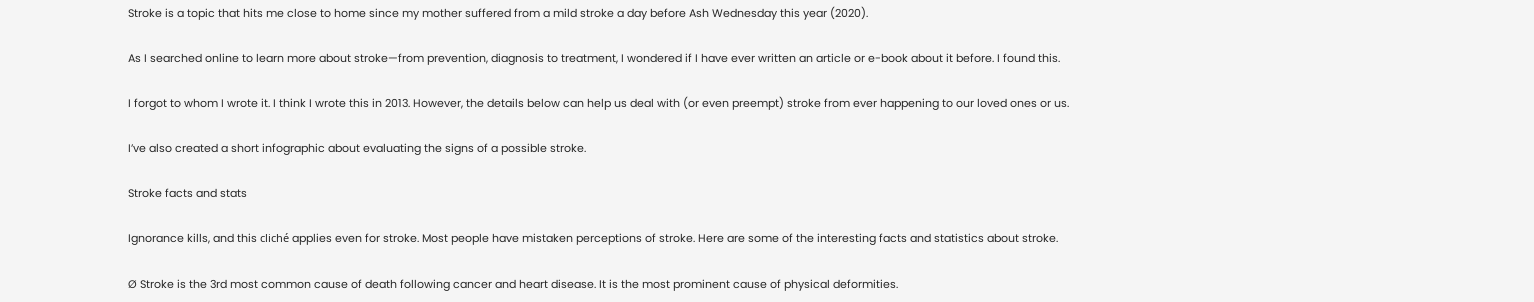Stroke is a topic that hits me close to home since my mother suffered from a mild stroke a day before Ash Wednesday this year (2020).

As I searched online to learn more about stroke—from prevention, diagnosis to treatment, I wondered if I have ever written an article or e-book about it before. I found this.

I forgot to whom I wrote it. I think I wrote this in 2013. However, the details below can help us deal with (or even preempt) stroke from ever happening to our loved ones or us.

I’ve also created a short infographic about evaluating the signs of a possible stroke.

Stroke facts and stats

Ignorance kills, and this cliché applies even for stroke. Most people have mistaken perceptions of stroke. Here are some of the interesting facts and statistics about stroke.

Ø Stroke is the 3rd most common cause of death following cancer and heart disease. It is the most prominent cause of physical deformities.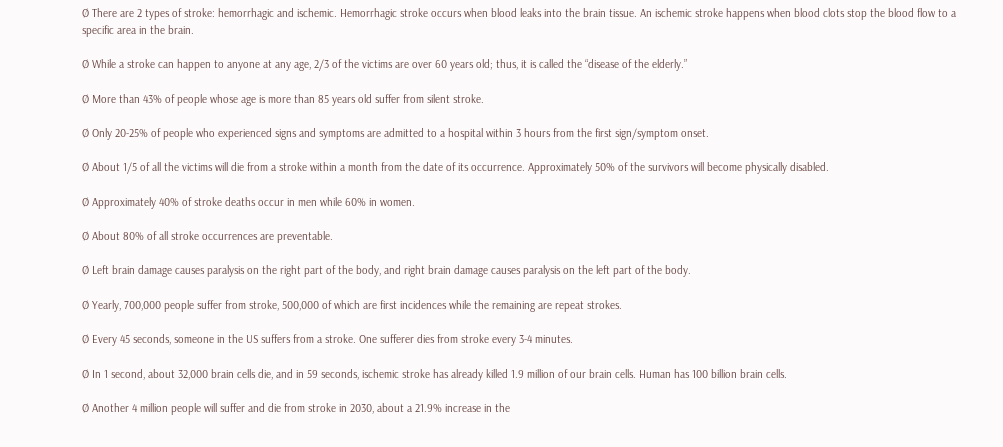Ø There are 2 types of stroke: hemorrhagic and ischemic. Hemorrhagic stroke occurs when blood leaks into the brain tissue. An ischemic stroke happens when blood clots stop the blood flow to a specific area in the brain.

Ø While a stroke can happen to anyone at any age, 2/3 of the victims are over 60 years old; thus, it is called the “disease of the elderly.”

Ø More than 43% of people whose age is more than 85 years old suffer from silent stroke.

Ø Only 20-25% of people who experienced signs and symptoms are admitted to a hospital within 3 hours from the first sign/symptom onset.

Ø About 1/5 of all the victims will die from a stroke within a month from the date of its occurrence. Approximately 50% of the survivors will become physically disabled.

Ø Approximately 40% of stroke deaths occur in men while 60% in women.

Ø About 80% of all stroke occurrences are preventable.

Ø Left brain damage causes paralysis on the right part of the body, and right brain damage causes paralysis on the left part of the body.

Ø Yearly, 700,000 people suffer from stroke, 500,000 of which are first incidences while the remaining are repeat strokes.

Ø Every 45 seconds, someone in the US suffers from a stroke. One sufferer dies from stroke every 3-4 minutes.

Ø In 1 second, about 32,000 brain cells die, and in 59 seconds, ischemic stroke has already killed 1.9 million of our brain cells. Human has 100 billion brain cells.

Ø Another 4 million people will suffer and die from stroke in 2030, about a 21.9% increase in the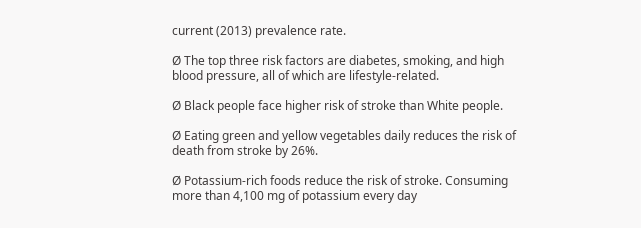current (2013) prevalence rate.

Ø The top three risk factors are diabetes, smoking, and high blood pressure, all of which are lifestyle-related.

Ø Black people face higher risk of stroke than White people.

Ø Eating green and yellow vegetables daily reduces the risk of death from stroke by 26%.

Ø Potassium-rich foods reduce the risk of stroke. Consuming more than 4,100 mg of potassium every day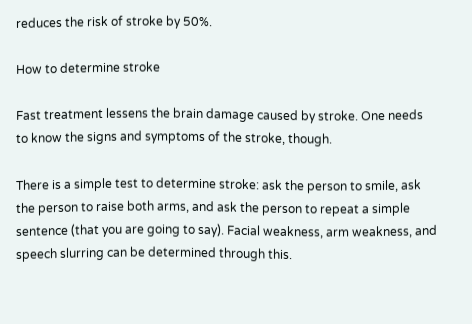reduces the risk of stroke by 50%.

How to determine stroke

Fast treatment lessens the brain damage caused by stroke. One needs to know the signs and symptoms of the stroke, though.

There is a simple test to determine stroke: ask the person to smile, ask the person to raise both arms, and ask the person to repeat a simple sentence (that you are going to say). Facial weakness, arm weakness, and speech slurring can be determined through this.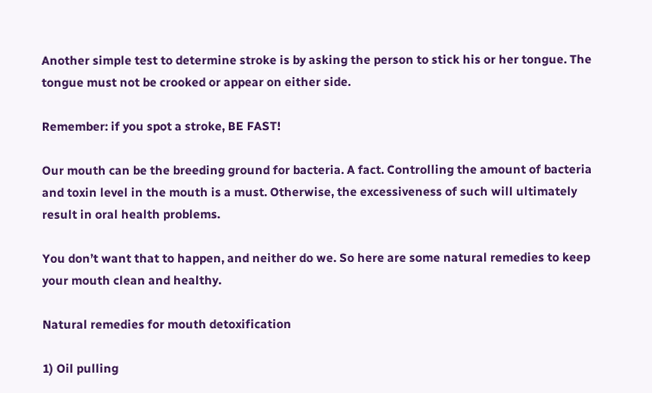Another simple test to determine stroke is by asking the person to stick his or her tongue. The tongue must not be crooked or appear on either side.

Remember: if you spot a stroke, BE FAST!

Our mouth can be the breeding ground for bacteria. A fact. Controlling the amount of bacteria and toxin level in the mouth is a must. Otherwise, the excessiveness of such will ultimately result in oral health problems.

You don’t want that to happen, and neither do we. So here are some natural remedies to keep your mouth clean and healthy.

Natural remedies for mouth detoxification

1) Oil pulling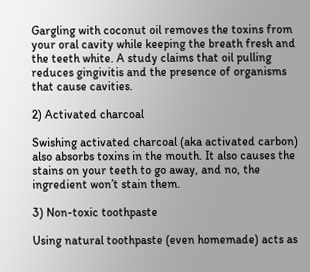Gargling with coconut oil removes the toxins from your oral cavity while keeping the breath fresh and the teeth white. A study claims that oil pulling reduces gingivitis and the presence of organisms that cause cavities.

2) Activated charcoal

Swishing activated charcoal (aka activated carbon) also absorbs toxins in the mouth. It also causes the stains on your teeth to go away, and no, the ingredient won’t stain them.

3) Non-toxic toothpaste

Using natural toothpaste (even homemade) acts as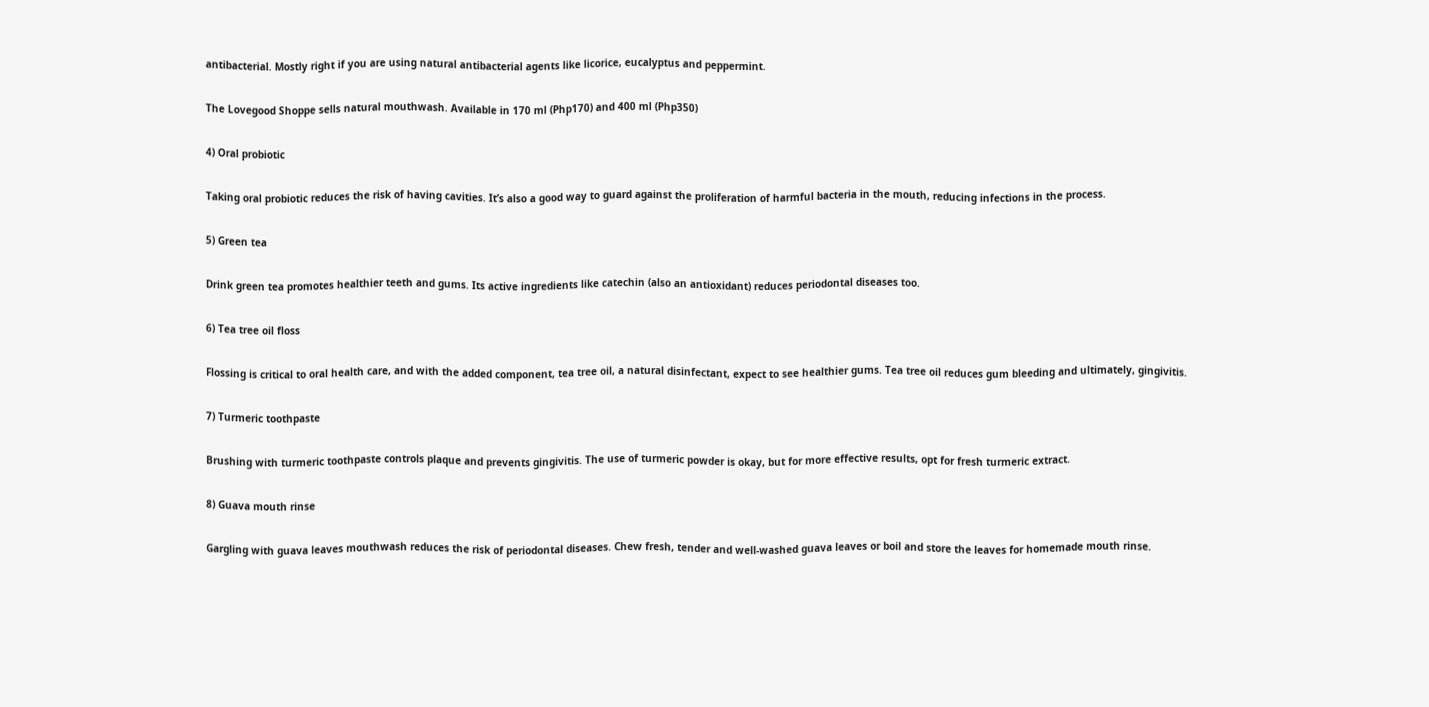antibacterial. Mostly right if you are using natural antibacterial agents like licorice, eucalyptus and peppermint.

The Lovegood Shoppe sells natural mouthwash. Available in 170 ml (Php170) and 400 ml (Php350)

4) Oral probiotic

Taking oral probiotic reduces the risk of having cavities. It’s also a good way to guard against the proliferation of harmful bacteria in the mouth, reducing infections in the process.

5) Green tea

Drink green tea promotes healthier teeth and gums. Its active ingredients like catechin (also an antioxidant) reduces periodontal diseases too.

6) Tea tree oil floss

Flossing is critical to oral health care, and with the added component, tea tree oil, a natural disinfectant, expect to see healthier gums. Tea tree oil reduces gum bleeding and ultimately, gingivitis.

7) Turmeric toothpaste

Brushing with turmeric toothpaste controls plaque and prevents gingivitis. The use of turmeric powder is okay, but for more effective results, opt for fresh turmeric extract.

8) Guava mouth rinse

Gargling with guava leaves mouthwash reduces the risk of periodontal diseases. Chew fresh, tender and well-washed guava leaves or boil and store the leaves for homemade mouth rinse.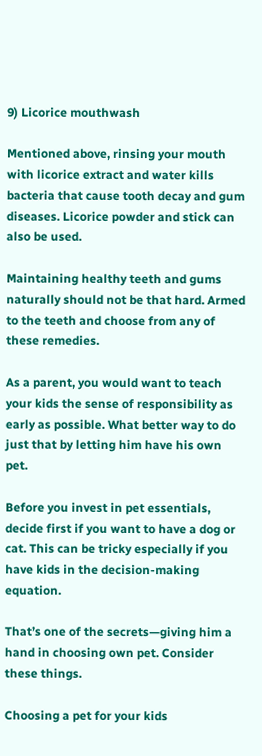9) Licorice mouthwash

Mentioned above, rinsing your mouth with licorice extract and water kills bacteria that cause tooth decay and gum diseases. Licorice powder and stick can also be used.

Maintaining healthy teeth and gums naturally should not be that hard. Armed to the teeth and choose from any of these remedies.

As a parent, you would want to teach your kids the sense of responsibility as early as possible. What better way to do just that by letting him have his own pet.

Before you invest in pet essentials, decide first if you want to have a dog or cat. This can be tricky especially if you have kids in the decision-making equation.

That’s one of the secrets—giving him a hand in choosing own pet. Consider these things.

Choosing a pet for your kids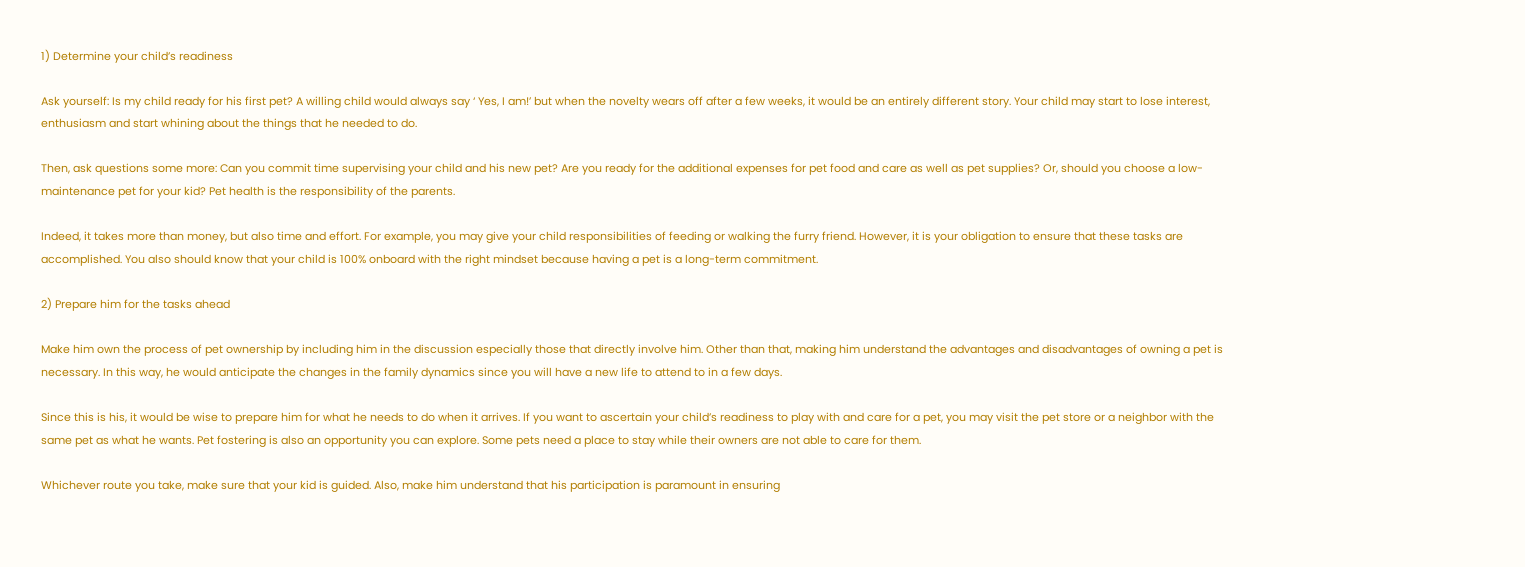1) Determine your child’s readiness

Ask yourself: Is my child ready for his first pet? A willing child would always say ‘ Yes, I am!’ but when the novelty wears off after a few weeks, it would be an entirely different story. Your child may start to lose interest, enthusiasm and start whining about the things that he needed to do.

Then, ask questions some more: Can you commit time supervising your child and his new pet? Are you ready for the additional expenses for pet food and care as well as pet supplies? Or, should you choose a low-maintenance pet for your kid? Pet health is the responsibility of the parents.

Indeed, it takes more than money, but also time and effort. For example, you may give your child responsibilities of feeding or walking the furry friend. However, it is your obligation to ensure that these tasks are accomplished. You also should know that your child is 100% onboard with the right mindset because having a pet is a long-term commitment.

2) Prepare him for the tasks ahead

Make him own the process of pet ownership by including him in the discussion especially those that directly involve him. Other than that, making him understand the advantages and disadvantages of owning a pet is necessary. In this way, he would anticipate the changes in the family dynamics since you will have a new life to attend to in a few days.

Since this is his, it would be wise to prepare him for what he needs to do when it arrives. If you want to ascertain your child’s readiness to play with and care for a pet, you may visit the pet store or a neighbor with the same pet as what he wants. Pet fostering is also an opportunity you can explore. Some pets need a place to stay while their owners are not able to care for them.

Whichever route you take, make sure that your kid is guided. Also, make him understand that his participation is paramount in ensuring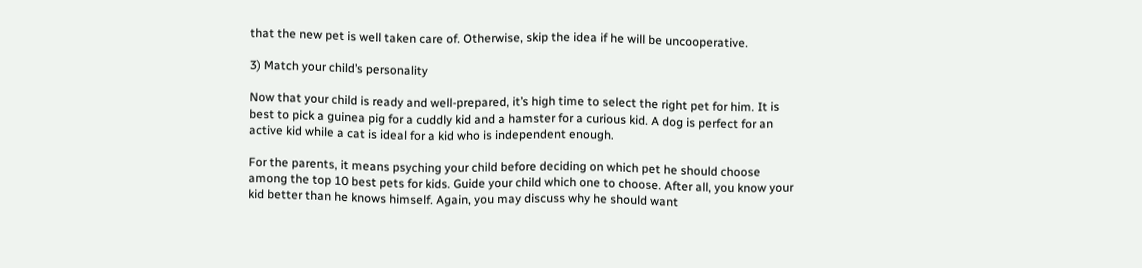that the new pet is well taken care of. Otherwise, skip the idea if he will be uncooperative.

3) Match your child’s personality

Now that your child is ready and well-prepared, it’s high time to select the right pet for him. It is best to pick a guinea pig for a cuddly kid and a hamster for a curious kid. A dog is perfect for an active kid while a cat is ideal for a kid who is independent enough.

For the parents, it means psyching your child before deciding on which pet he should choose among the top 10 best pets for kids. Guide your child which one to choose. After all, you know your kid better than he knows himself. Again, you may discuss why he should want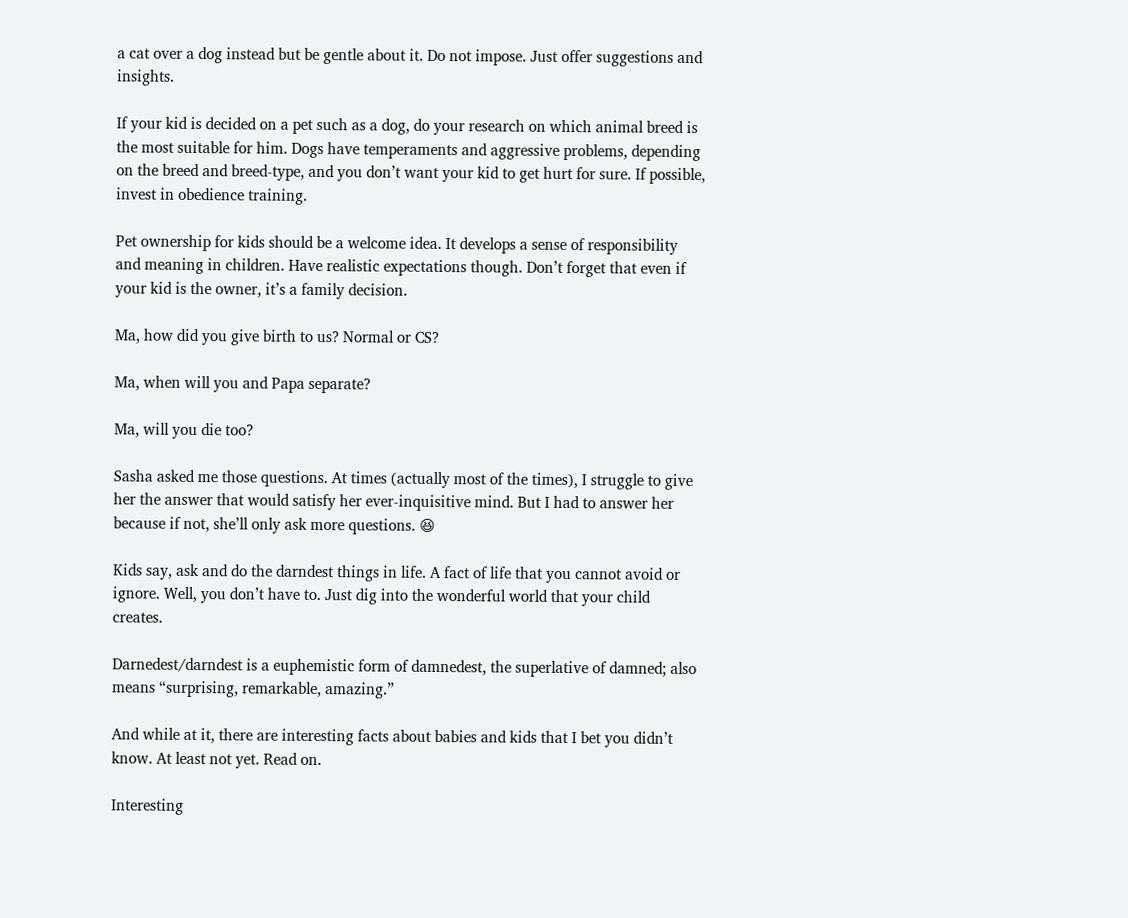a cat over a dog instead but be gentle about it. Do not impose. Just offer suggestions and insights.

If your kid is decided on a pet such as a dog, do your research on which animal breed is the most suitable for him. Dogs have temperaments and aggressive problems, depending on the breed and breed-type, and you don’t want your kid to get hurt for sure. If possible, invest in obedience training.

Pet ownership for kids should be a welcome idea. It develops a sense of responsibility and meaning in children. Have realistic expectations though. Don’t forget that even if your kid is the owner, it’s a family decision.

Ma, how did you give birth to us? Normal or CS?

Ma, when will you and Papa separate?

Ma, will you die too?

Sasha asked me those questions. At times (actually most of the times), I struggle to give her the answer that would satisfy her ever-inquisitive mind. But I had to answer her because if not, she’ll only ask more questions. 😆

Kids say, ask and do the darndest things in life. A fact of life that you cannot avoid or ignore. Well, you don’t have to. Just dig into the wonderful world that your child creates.

Darnedest/darndest is a euphemistic form of damnedest, the superlative of damned; also means “surprising, remarkable, amazing.”

And while at it, there are interesting facts about babies and kids that I bet you didn’t know. At least not yet. Read on.

Interesting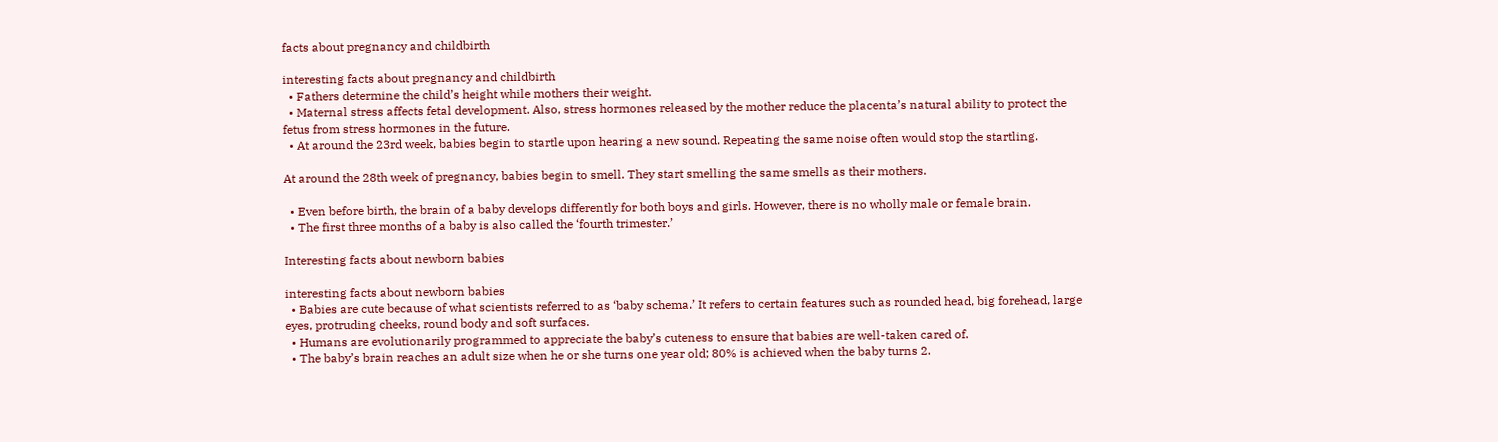facts about pregnancy and childbirth

interesting facts about pregnancy and childbirth
  • Fathers determine the child’s height while mothers their weight.
  • Maternal stress affects fetal development. Also, stress hormones released by the mother reduce the placenta’s natural ability to protect the fetus from stress hormones in the future.
  • At around the 23rd week, babies begin to startle upon hearing a new sound. Repeating the same noise often would stop the startling.

At around the 28th week of pregnancy, babies begin to smell. They start smelling the same smells as their mothers.

  • Even before birth, the brain of a baby develops differently for both boys and girls. However, there is no wholly male or female brain.
  • The first three months of a baby is also called the ‘fourth trimester.’

Interesting facts about newborn babies

interesting facts about newborn babies
  • Babies are cute because of what scientists referred to as ‘baby schema.’ It refers to certain features such as rounded head, big forehead, large eyes, protruding cheeks, round body and soft surfaces.
  • Humans are evolutionarily programmed to appreciate the baby’s cuteness to ensure that babies are well-taken cared of.
  • The baby’s brain reaches an adult size when he or she turns one year old; 80% is achieved when the baby turns 2.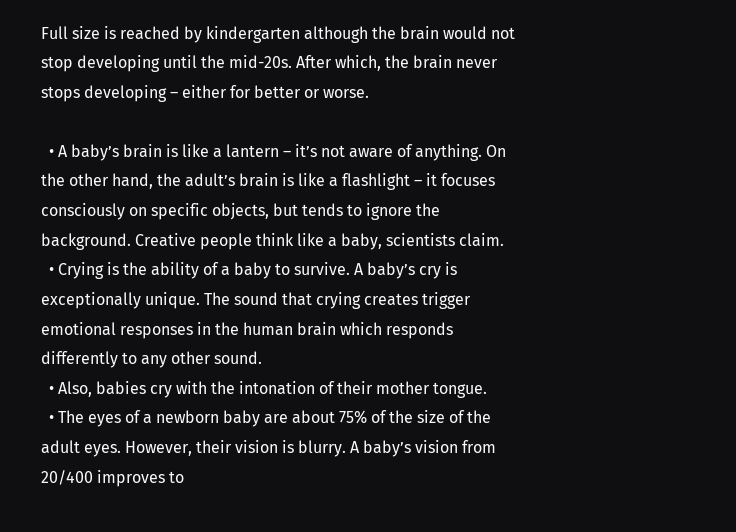Full size is reached by kindergarten although the brain would not stop developing until the mid-20s. After which, the brain never stops developing – either for better or worse.

  • A baby’s brain is like a lantern – it’s not aware of anything. On the other hand, the adult’s brain is like a flashlight – it focuses consciously on specific objects, but tends to ignore the background. Creative people think like a baby, scientists claim.
  • Crying is the ability of a baby to survive. A baby’s cry is exceptionally unique. The sound that crying creates trigger emotional responses in the human brain which responds differently to any other sound.
  • Also, babies cry with the intonation of their mother tongue.
  • The eyes of a newborn baby are about 75% of the size of the adult eyes. However, their vision is blurry. A baby’s vision from 20/400 improves to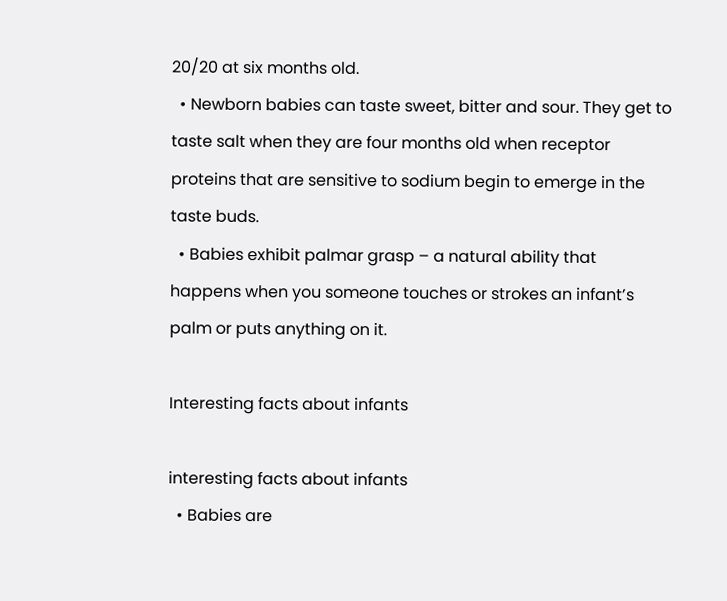20/20 at six months old.
  • Newborn babies can taste sweet, bitter and sour. They get to taste salt when they are four months old when receptor proteins that are sensitive to sodium begin to emerge in the taste buds.
  • Babies exhibit palmar grasp – a natural ability that happens when you someone touches or strokes an infant’s palm or puts anything on it.

Interesting facts about infants

interesting facts about infants
  • Babies are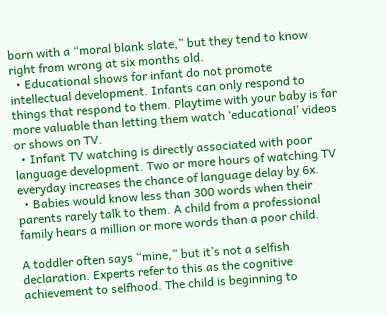born with a “moral blank slate,” but they tend to know right from wrong at six months old.
  • Educational shows for infant do not promote intellectual development. Infants can only respond to things that respond to them. Playtime with your baby is far more valuable than letting them watch ‘educational’ videos or shows on TV.
  • Infant TV watching is directly associated with poor language development. Two or more hours of watching TV everyday increases the chance of language delay by 6x.
  • Babies would know less than 300 words when their parents rarely talk to them. A child from a professional family hears a million or more words than a poor child.

A toddler often says “mine,” but it’s not a selfish declaration. Experts refer to this as the cognitive achievement to selfhood. The child is beginning to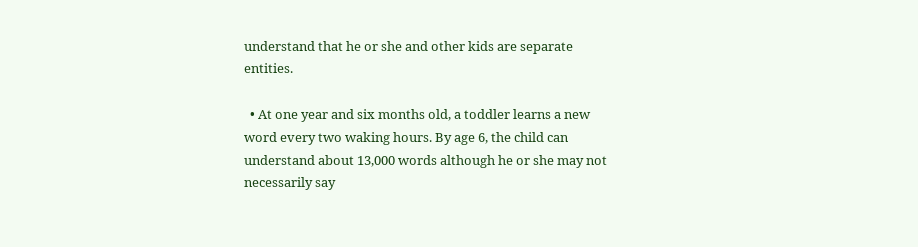understand that he or she and other kids are separate entities.

  • At one year and six months old, a toddler learns a new word every two waking hours. By age 6, the child can understand about 13,000 words although he or she may not necessarily say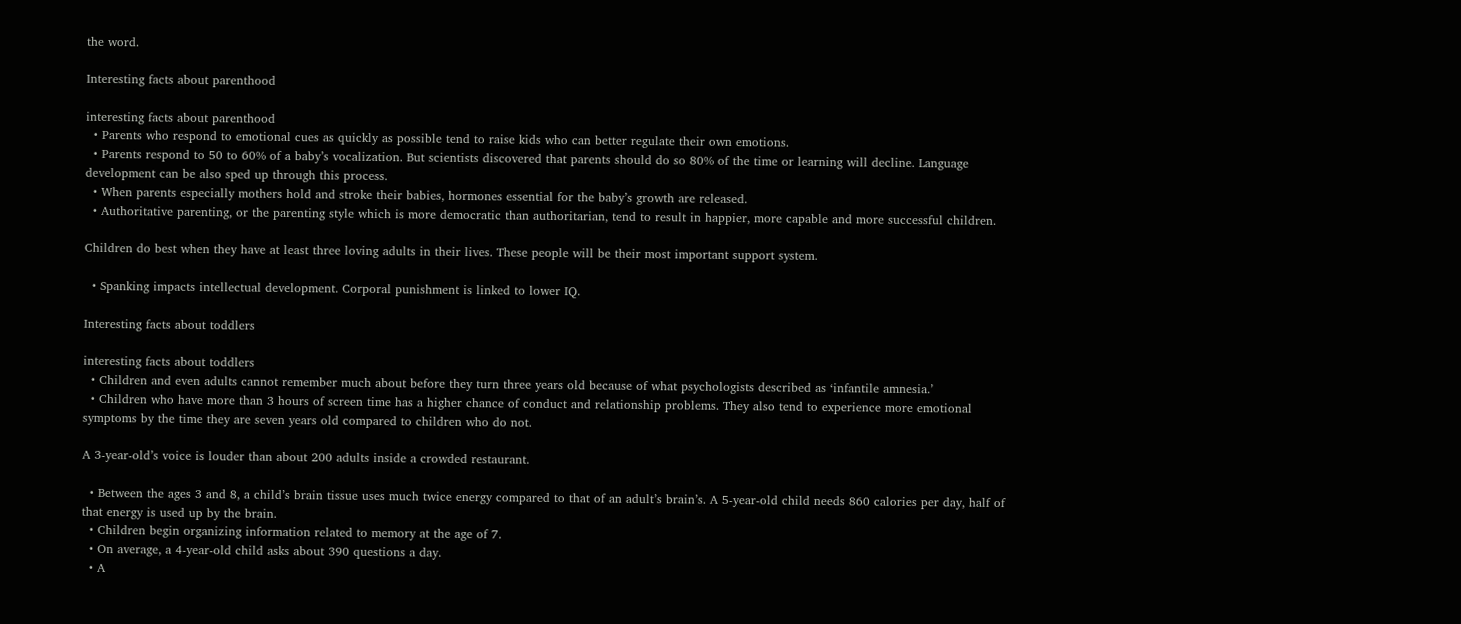the word.

Interesting facts about parenthood

interesting facts about parenthood
  • Parents who respond to emotional cues as quickly as possible tend to raise kids who can better regulate their own emotions.
  • Parents respond to 50 to 60% of a baby’s vocalization. But scientists discovered that parents should do so 80% of the time or learning will decline. Language development can be also sped up through this process.
  • When parents especially mothers hold and stroke their babies, hormones essential for the baby’s growth are released.
  • Authoritative parenting, or the parenting style which is more democratic than authoritarian, tend to result in happier, more capable and more successful children.

Children do best when they have at least three loving adults in their lives. These people will be their most important support system.

  • Spanking impacts intellectual development. Corporal punishment is linked to lower IQ.

Interesting facts about toddlers

interesting facts about toddlers
  • Children and even adults cannot remember much about before they turn three years old because of what psychologists described as ‘infantile amnesia.’
  • Children who have more than 3 hours of screen time has a higher chance of conduct and relationship problems. They also tend to experience more emotional symptoms by the time they are seven years old compared to children who do not.

A 3-year-old’s voice is louder than about 200 adults inside a crowded restaurant.

  • Between the ages 3 and 8, a child’s brain tissue uses much twice energy compared to that of an adult’s brain’s. A 5-year-old child needs 860 calories per day, half of that energy is used up by the brain.
  • Children begin organizing information related to memory at the age of 7.
  • On average, a 4-year-old child asks about 390 questions a day.
  • A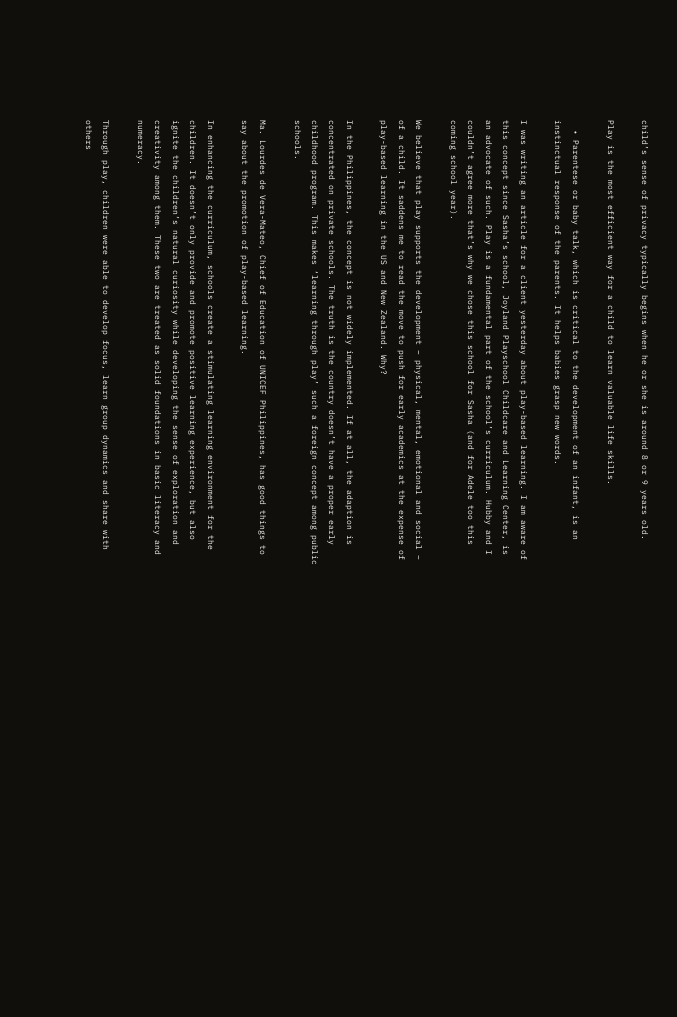child’s sense of privacy typically begins when he or she is around 8 or 9 years old.

Play is the most efficient way for a child to learn valuable life skills.

  • Parentese or baby talk, which is critical to the development of an infant, is an instinctual response of the parents. It helps babies grasp new words.

I was writing an article for a client yesterday about play-based learning. I am aware of this concept since Sasha’s school, Joyland Playschool Childcare and Learning Center, is an advocate of such. Play is a fundamental part of the school’s curriculum. Hubby and I couldn’t agree more that’s why we chose this school for Sasha (and for Adele too this coming school year).

We believe that play supports the development – physical, mental, emotional and social – of a child. It saddens me to read the move to push for early academics at the expense of play-based learning in the US and New Zealand. Why?

In the Philippines, the concept is not widely implemented. If at all, the adaption is concentrated on private schools. The truth is the country doesn’t have a proper early childhood program. This makes ‘learning through play’ such a foreign concept among public schools.

Ma. Lourdes de Vera-Mateo, Chief of Education of UNICEF Philippines, has good things to say about the promotion of play-based learning.

In enhancing the curriculum, schools create a stimulating learning environment for the children. It doesn’t only provide and promote positive learning experience, but also ignite the children’s natural curiosity while developing the sense of exploration and creativity among them. These two are treated as solid foundations in basic literacy and numeracy.

Through play, children were able to develop focus, learn group dynamics and share with others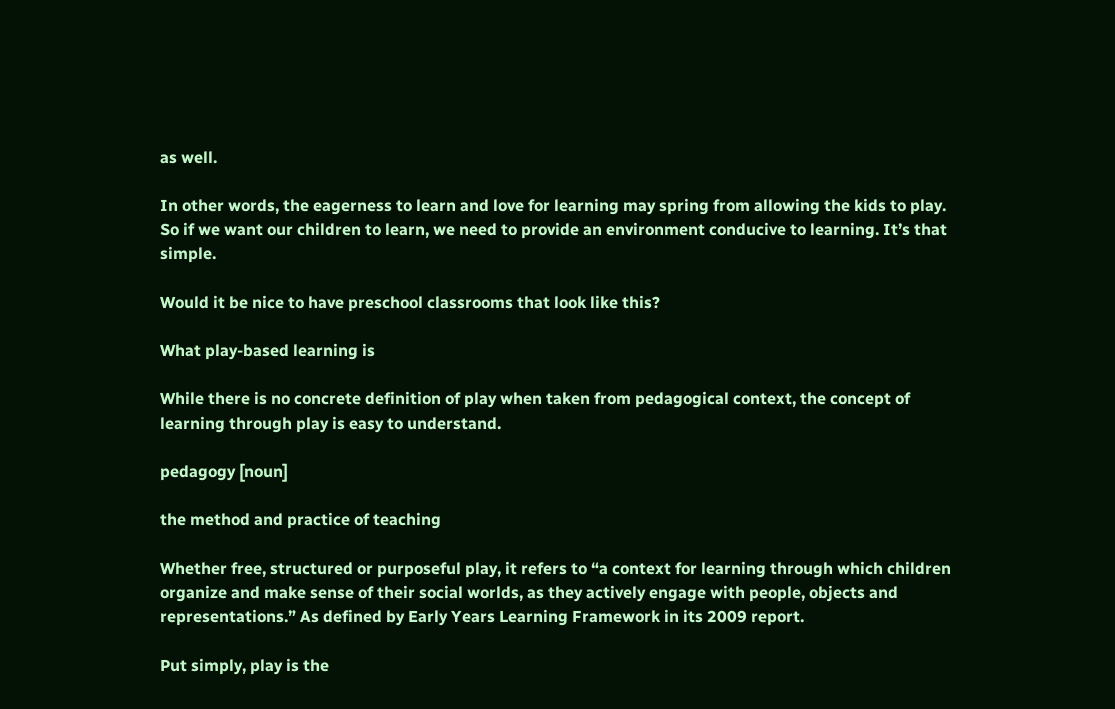as well.

In other words, the eagerness to learn and love for learning may spring from allowing the kids to play. So if we want our children to learn, we need to provide an environment conducive to learning. It’s that simple.

Would it be nice to have preschool classrooms that look like this?

What play-based learning is

While there is no concrete definition of play when taken from pedagogical context, the concept of learning through play is easy to understand.

pedagogy [noun]

the method and practice of teaching

Whether free, structured or purposeful play, it refers to “a context for learning through which children organize and make sense of their social worlds, as they actively engage with people, objects and representations.” As defined by Early Years Learning Framework in its 2009 report.

Put simply, play is the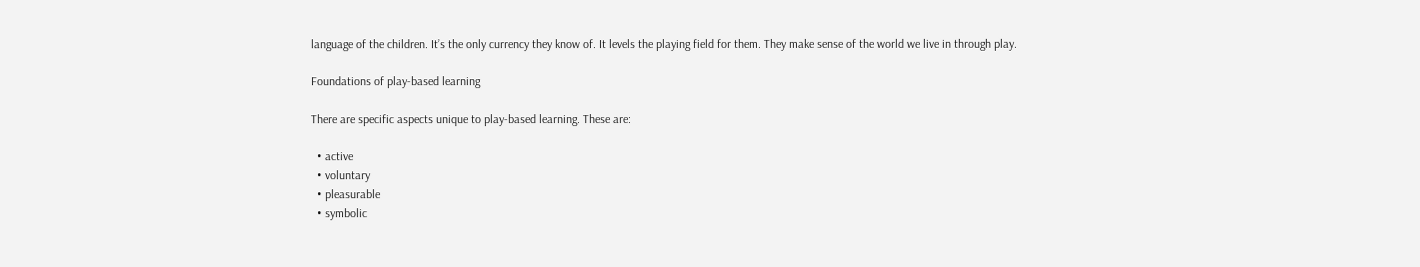language of the children. It’s the only currency they know of. It levels the playing field for them. They make sense of the world we live in through play.

Foundations of play-based learning

There are specific aspects unique to play-based learning. These are:

  • active
  • voluntary
  • pleasurable
  • symbolic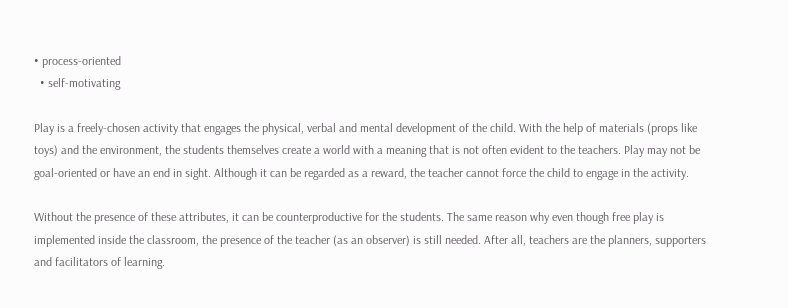• process-oriented
  • self-motivating

Play is a freely-chosen activity that engages the physical, verbal and mental development of the child. With the help of materials (props like toys) and the environment, the students themselves create a world with a meaning that is not often evident to the teachers. Play may not be goal-oriented or have an end in sight. Although it can be regarded as a reward, the teacher cannot force the child to engage in the activity.

Without the presence of these attributes, it can be counterproductive for the students. The same reason why even though free play is implemented inside the classroom, the presence of the teacher (as an observer) is still needed. After all, teachers are the planners, supporters and facilitators of learning.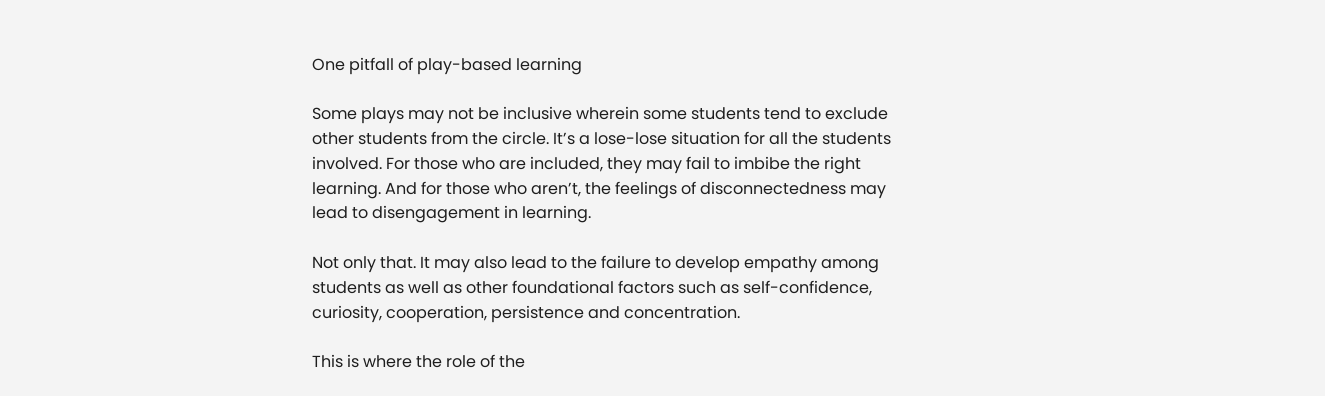One pitfall of play-based learning

Some plays may not be inclusive wherein some students tend to exclude other students from the circle. It’s a lose-lose situation for all the students involved. For those who are included, they may fail to imbibe the right learning. And for those who aren’t, the feelings of disconnectedness may lead to disengagement in learning.

Not only that. It may also lead to the failure to develop empathy among students as well as other foundational factors such as self-confidence, curiosity, cooperation, persistence and concentration.

This is where the role of the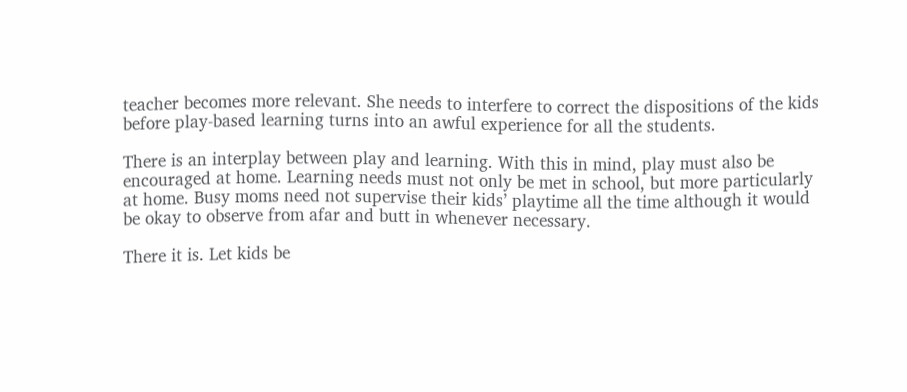teacher becomes more relevant. She needs to interfere to correct the dispositions of the kids before play-based learning turns into an awful experience for all the students.

There is an interplay between play and learning. With this in mind, play must also be encouraged at home. Learning needs must not only be met in school, but more particularly at home. Busy moms need not supervise their kids’ playtime all the time although it would be okay to observe from afar and butt in whenever necessary.

There it is. Let kids be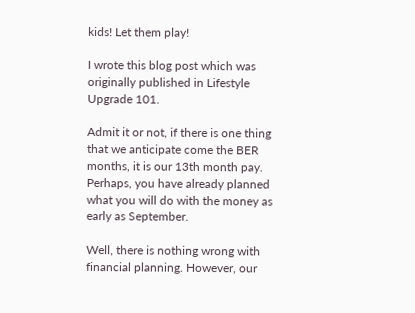kids! Let them play!

I wrote this blog post which was originally published in Lifestyle Upgrade 101.

Admit it or not, if there is one thing that we anticipate come the BER months, it is our 13th month pay. Perhaps, you have already planned what you will do with the money as early as September.

Well, there is nothing wrong with financial planning. However, our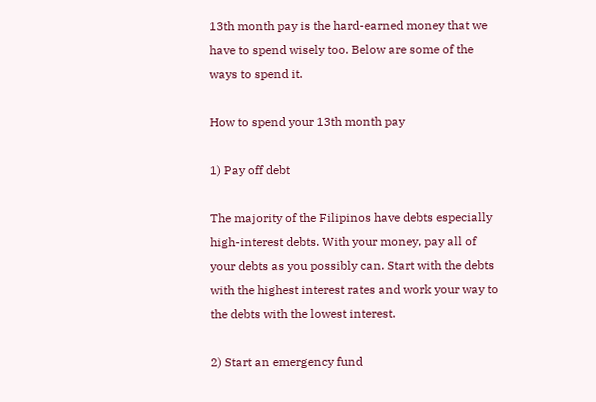13th month pay is the hard-earned money that we have to spend wisely too. Below are some of the ways to spend it.

How to spend your 13th month pay

1) Pay off debt

The majority of the Filipinos have debts especially high-interest debts. With your money, pay all of your debts as you possibly can. Start with the debts with the highest interest rates and work your way to the debts with the lowest interest.

2) Start an emergency fund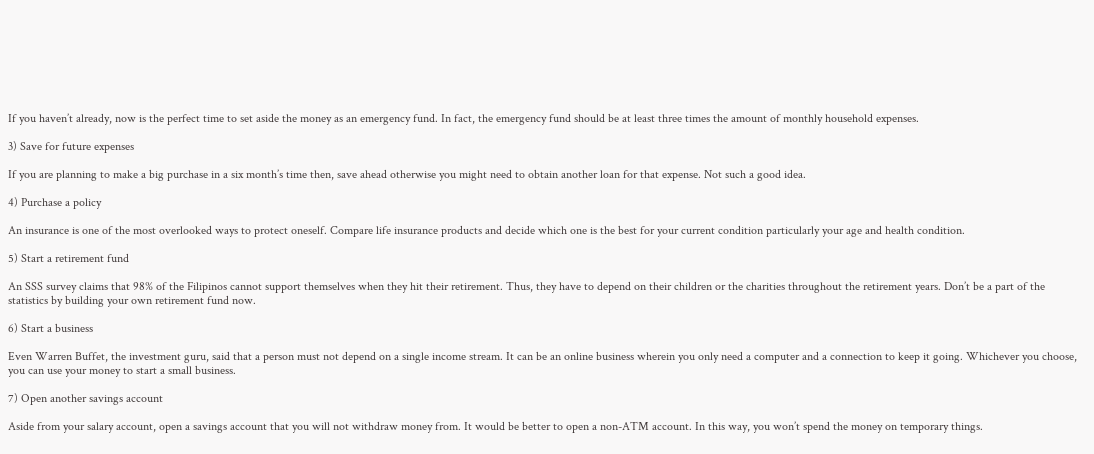If you haven’t already, now is the perfect time to set aside the money as an emergency fund. In fact, the emergency fund should be at least three times the amount of monthly household expenses.

3) Save for future expenses

If you are planning to make a big purchase in a six month’s time then, save ahead otherwise you might need to obtain another loan for that expense. Not such a good idea.

4) Purchase a policy

An insurance is one of the most overlooked ways to protect oneself. Compare life insurance products and decide which one is the best for your current condition particularly your age and health condition.

5) Start a retirement fund

An SSS survey claims that 98% of the Filipinos cannot support themselves when they hit their retirement. Thus, they have to depend on their children or the charities throughout the retirement years. Don’t be a part of the statistics by building your own retirement fund now.

6) Start a business

Even Warren Buffet, the investment guru, said that a person must not depend on a single income stream. It can be an online business wherein you only need a computer and a connection to keep it going. Whichever you choose, you can use your money to start a small business.

7) Open another savings account

Aside from your salary account, open a savings account that you will not withdraw money from. It would be better to open a non-ATM account. In this way, you won’t spend the money on temporary things.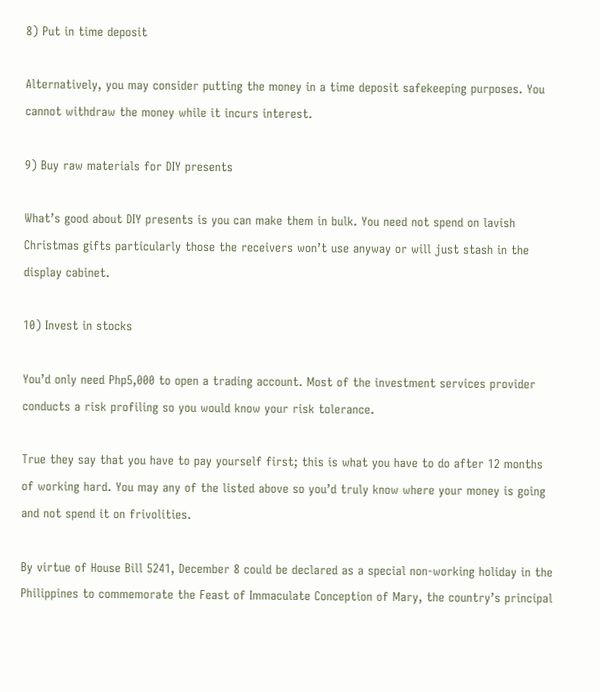8) Put in time deposit

Alternatively, you may consider putting the money in a time deposit safekeeping purposes. You cannot withdraw the money while it incurs interest.

9) Buy raw materials for DIY presents

What’s good about DIY presents is you can make them in bulk. You need not spend on lavish Christmas gifts particularly those the receivers won’t use anyway or will just stash in the display cabinet.

10) Invest in stocks

You’d only need Php5,000 to open a trading account. Most of the investment services provider conducts a risk profiling so you would know your risk tolerance.

True they say that you have to pay yourself first; this is what you have to do after 12 months of working hard. You may any of the listed above so you’d truly know where your money is going and not spend it on frivolities.

By virtue of House Bill 5241, December 8 could be declared as a special non-working holiday in the Philippines to commemorate the Feast of Immaculate Conception of Mary, the country’s principal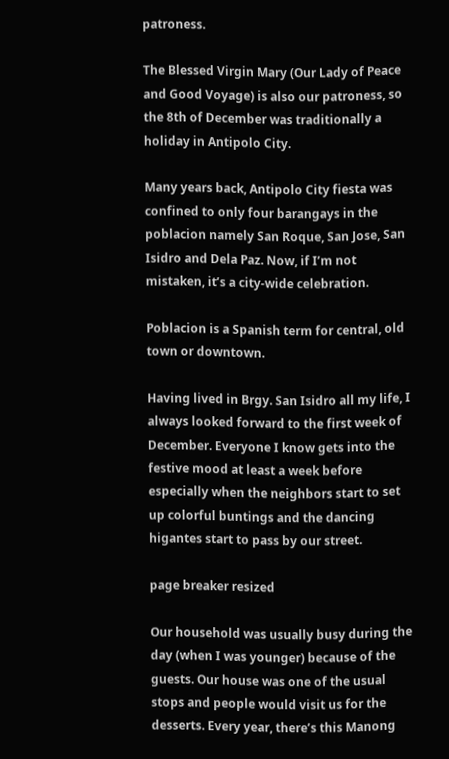patroness.

The Blessed Virgin Mary (Our Lady of Peace and Good Voyage) is also our patroness, so the 8th of December was traditionally a holiday in Antipolo City.

Many years back, Antipolo City fiesta was confined to only four barangays in the poblacion namely San Roque, San Jose, San Isidro and Dela Paz. Now, if I’m not mistaken, it’s a city-wide celebration.

Poblacion is a Spanish term for central, old town or downtown.

Having lived in Brgy. San Isidro all my life, I always looked forward to the first week of December. Everyone I know gets into the festive mood at least a week before especially when the neighbors start to set up colorful buntings and the dancing higantes start to pass by our street.

page breaker resized

Our household was usually busy during the day (when I was younger) because of the guests. Our house was one of the usual stops and people would visit us for the desserts. Every year, there’s this Manong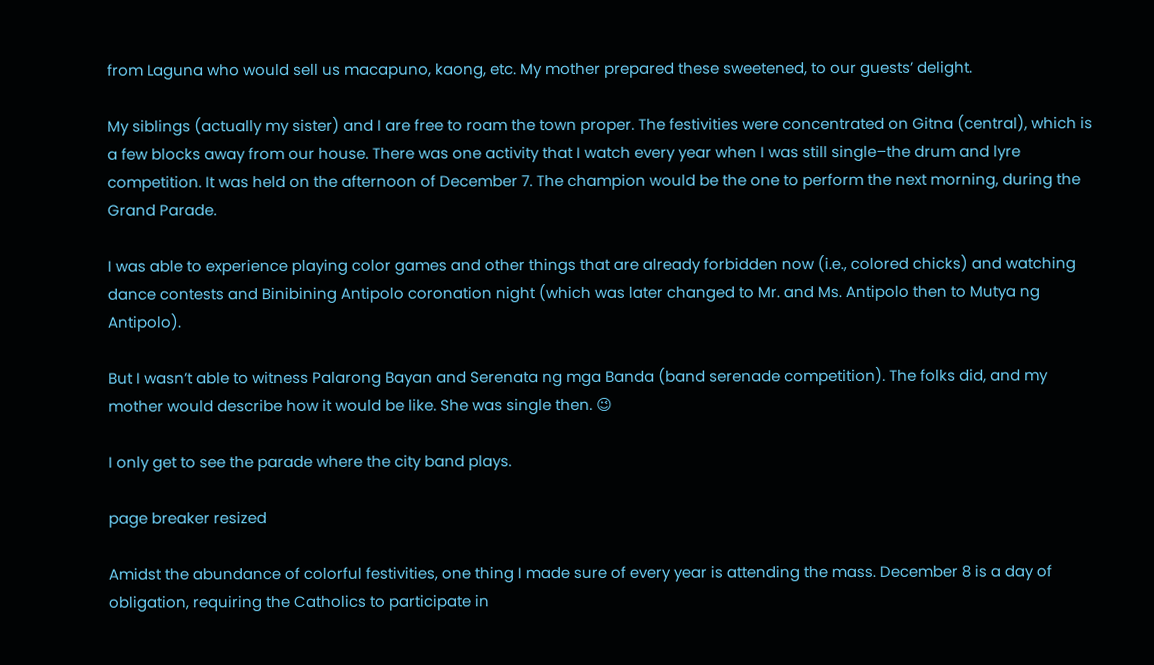from Laguna who would sell us macapuno, kaong, etc. My mother prepared these sweetened, to our guests’ delight.

My siblings (actually my sister) and I are free to roam the town proper. The festivities were concentrated on Gitna (central), which is a few blocks away from our house. There was one activity that I watch every year when I was still single–the drum and lyre competition. It was held on the afternoon of December 7. The champion would be the one to perform the next morning, during the Grand Parade.

I was able to experience playing color games and other things that are already forbidden now (i.e., colored chicks) and watching dance contests and Binibining Antipolo coronation night (which was later changed to Mr. and Ms. Antipolo then to Mutya ng Antipolo).

But I wasn’t able to witness Palarong Bayan and Serenata ng mga Banda (band serenade competition). The folks did, and my mother would describe how it would be like. She was single then. 😉

I only get to see the parade where the city band plays.

page breaker resized

Amidst the abundance of colorful festivities, one thing I made sure of every year is attending the mass. December 8 is a day of obligation, requiring the Catholics to participate in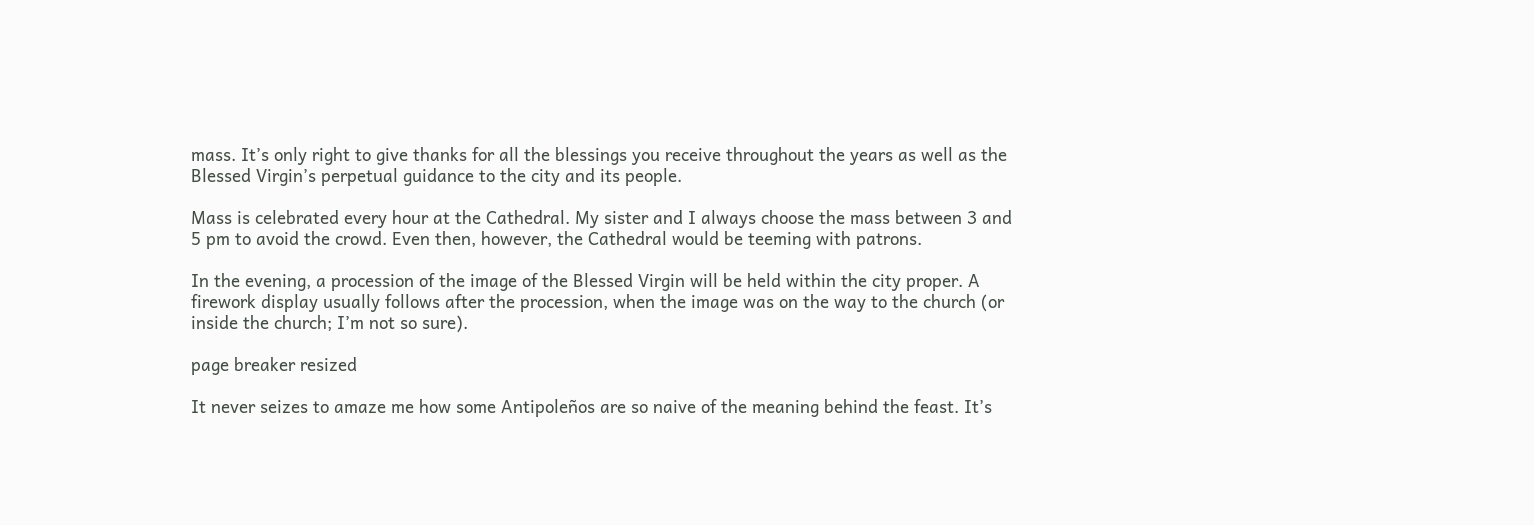mass. It’s only right to give thanks for all the blessings you receive throughout the years as well as the Blessed Virgin’s perpetual guidance to the city and its people.

Mass is celebrated every hour at the Cathedral. My sister and I always choose the mass between 3 and 5 pm to avoid the crowd. Even then, however, the Cathedral would be teeming with patrons.

In the evening, a procession of the image of the Blessed Virgin will be held within the city proper. A firework display usually follows after the procession, when the image was on the way to the church (or inside the church; I’m not so sure).

page breaker resized

It never seizes to amaze me how some Antipoleños are so naive of the meaning behind the feast. It’s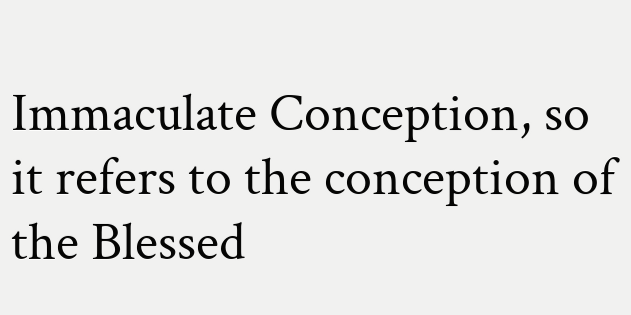Immaculate Conception, so it refers to the conception of the Blessed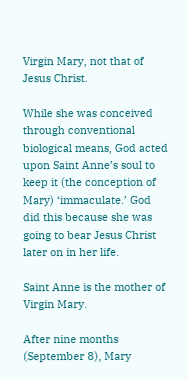Virgin Mary, not that of Jesus Christ.

While she was conceived through conventional biological means, God acted upon Saint Anne’s soul to keep it (the conception of Mary) ‘immaculate.’ God did this because she was going to bear Jesus Christ later on in her life.

Saint Anne is the mother of Virgin Mary.

After nine months (September 8), Mary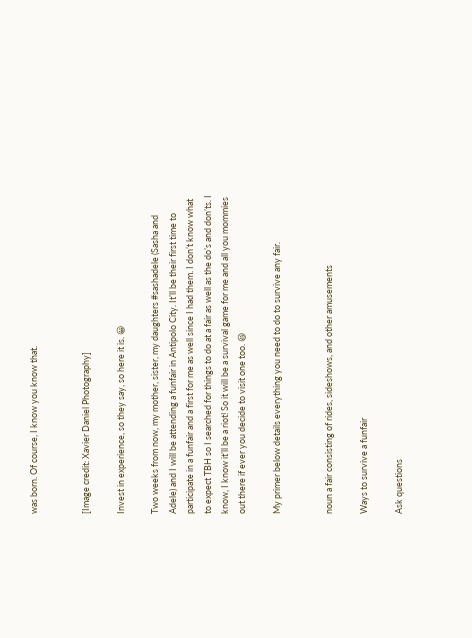was born. Of course, I know you know that.


[Image credit: Xavier Daniel Photography]

Invest in experience, so they say, so here it is. 😀

Two weeks from now, my mother, sister, my daughters #sashadele (Sasha and Adele) and I will be attending a funfair in Antipolo City. It’ll be their first time to participate in a funfair and a first for me as well since I had them. I don’t know what to expect TBH so I searched for things to do at a fair as well as the do’s and don’ts. I know, I know it’ll be a riot! So it will be a survival game for me and all you mommies out there if ever you decide to visit one too. 😆

My primer below details everything you need to do to survive any fair.


noun a fair consisting of rides, sideshows, and other amusements

Ways to survive a funfair

Ask questions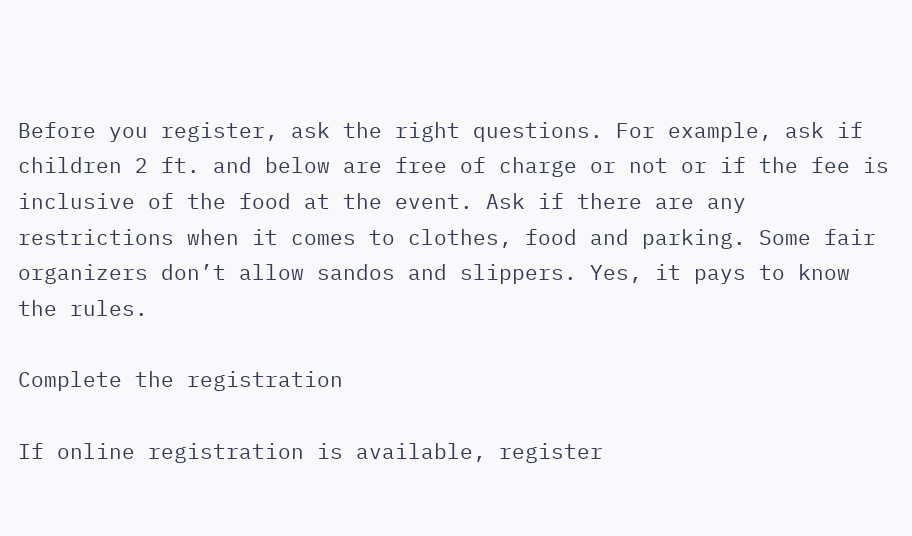Before you register, ask the right questions. For example, ask if children 2 ft. and below are free of charge or not or if the fee is inclusive of the food at the event. Ask if there are any restrictions when it comes to clothes, food and parking. Some fair organizers don’t allow sandos and slippers. Yes, it pays to know the rules.

Complete the registration

If online registration is available, register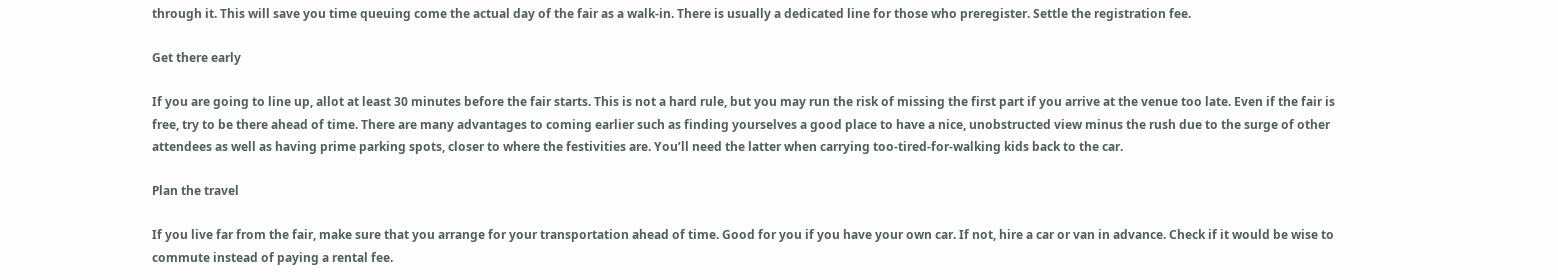through it. This will save you time queuing come the actual day of the fair as a walk-in. There is usually a dedicated line for those who preregister. Settle the registration fee.

Get there early

If you are going to line up, allot at least 30 minutes before the fair starts. This is not a hard rule, but you may run the risk of missing the first part if you arrive at the venue too late. Even if the fair is free, try to be there ahead of time. There are many advantages to coming earlier such as finding yourselves a good place to have a nice, unobstructed view minus the rush due to the surge of other attendees as well as having prime parking spots, closer to where the festivities are. You’ll need the latter when carrying too-tired-for-walking kids back to the car.

Plan the travel

If you live far from the fair, make sure that you arrange for your transportation ahead of time. Good for you if you have your own car. If not, hire a car or van in advance. Check if it would be wise to commute instead of paying a rental fee.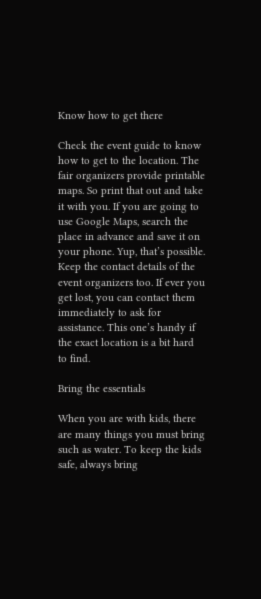Know how to get there

Check the event guide to know how to get to the location. The fair organizers provide printable maps. So print that out and take it with you. If you are going to use Google Maps, search the place in advance and save it on your phone. Yup, that’s possible. Keep the contact details of the event organizers too. If ever you get lost, you can contact them immediately to ask for assistance. This one’s handy if the exact location is a bit hard to find.

Bring the essentials

When you are with kids, there are many things you must bring such as water. To keep the kids safe, always bring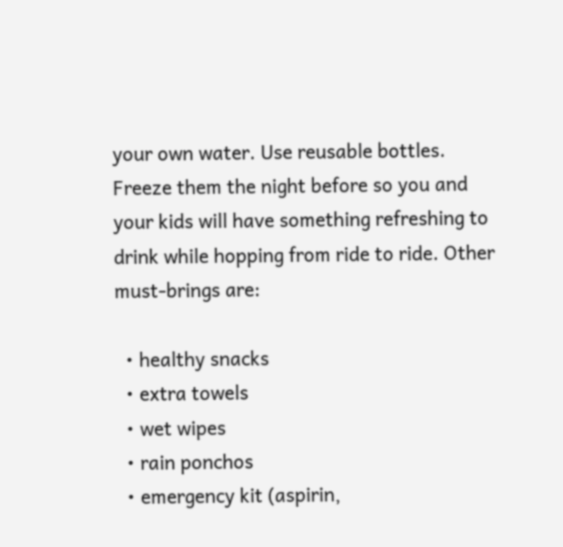your own water. Use reusable bottles. Freeze them the night before so you and your kids will have something refreshing to drink while hopping from ride to ride. Other must-brings are:

  • healthy snacks
  • extra towels
  • wet wipes
  • rain ponchos
  • emergency kit (aspirin,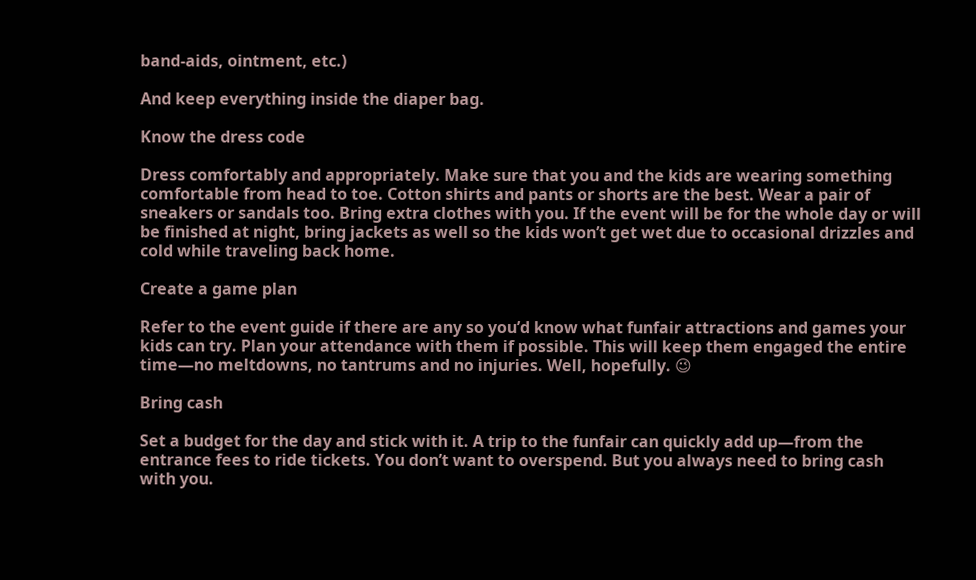band-aids, ointment, etc.)

And keep everything inside the diaper bag.

Know the dress code

Dress comfortably and appropriately. Make sure that you and the kids are wearing something comfortable from head to toe. Cotton shirts and pants or shorts are the best. Wear a pair of sneakers or sandals too. Bring extra clothes with you. If the event will be for the whole day or will be finished at night, bring jackets as well so the kids won’t get wet due to occasional drizzles and cold while traveling back home.

Create a game plan

Refer to the event guide if there are any so you’d know what funfair attractions and games your kids can try. Plan your attendance with them if possible. This will keep them engaged the entire time—no meltdowns, no tantrums and no injuries. Well, hopefully. 😉

Bring cash

Set a budget for the day and stick with it. A trip to the funfair can quickly add up—from the entrance fees to ride tickets. You don’t want to overspend. But you always need to bring cash with you.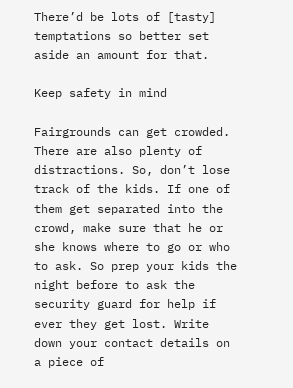There’d be lots of [tasty] temptations so better set aside an amount for that.

Keep safety in mind

Fairgrounds can get crowded. There are also plenty of distractions. So, don’t lose track of the kids. If one of them get separated into the crowd, make sure that he or she knows where to go or who to ask. So prep your kids the night before to ask the security guard for help if ever they get lost. Write down your contact details on a piece of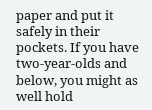paper and put it safely in their pockets. If you have two-year-olds and below, you might as well hold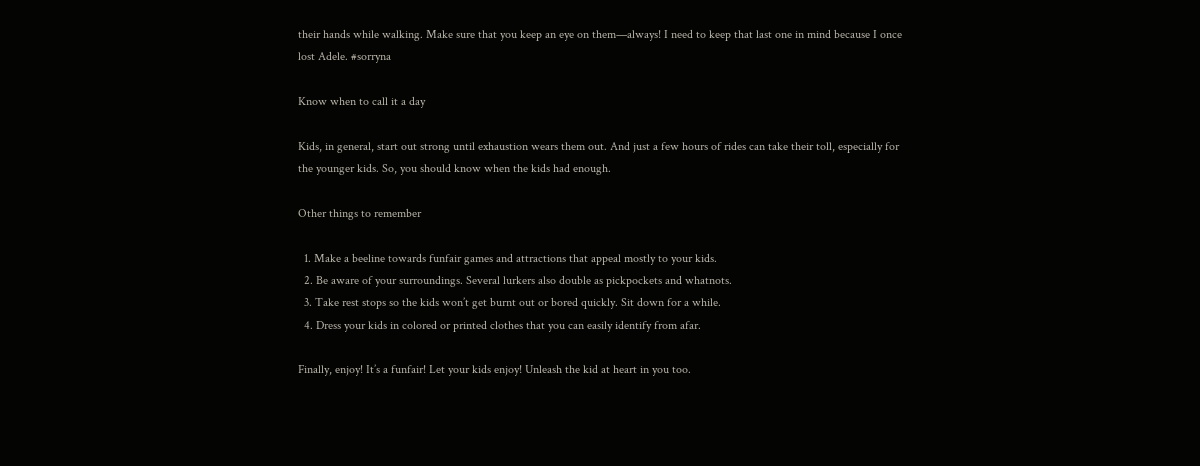their hands while walking. Make sure that you keep an eye on them—always! I need to keep that last one in mind because I once lost Adele. #sorryna

Know when to call it a day

Kids, in general, start out strong until exhaustion wears them out. And just a few hours of rides can take their toll, especially for the younger kids. So, you should know when the kids had enough.

Other things to remember

  1. Make a beeline towards funfair games and attractions that appeal mostly to your kids.
  2. Be aware of your surroundings. Several lurkers also double as pickpockets and whatnots.
  3. Take rest stops so the kids won’t get burnt out or bored quickly. Sit down for a while.
  4. Dress your kids in colored or printed clothes that you can easily identify from afar.

Finally, enjoy! It’s a funfair! Let your kids enjoy! Unleash the kid at heart in you too.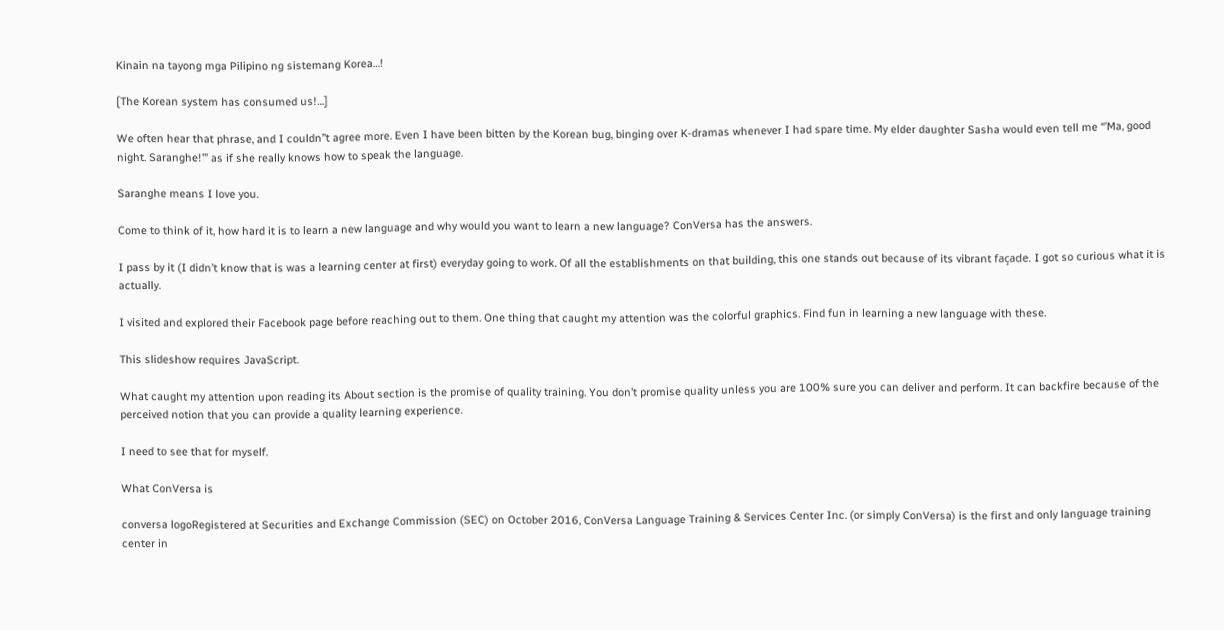Kinain na tayong mga Pilipino ng sistemang Korea…!

[The Korean system has consumed us!…]

We often hear that phrase, and I couldn’’t agree more. Even I have been bitten by the Korean bug, binging over K-dramas whenever I had spare time. My elder daughter Sasha would even tell me “’Ma, good night. Saranghe!’” as if she really knows how to speak the language.

Saranghe means I love you.

Come to think of it, how hard it is to learn a new language and why would you want to learn a new language? ConVersa has the answers.

I pass by it (I didn’t know that is was a learning center at first) everyday going to work. Of all the establishments on that building, this one stands out because of its vibrant façade. I got so curious what it is actually.

I visited and explored their Facebook page before reaching out to them. One thing that caught my attention was the colorful graphics. Find fun in learning a new language with these.

This slideshow requires JavaScript.

What caught my attention upon reading its About section is the promise of quality training. You don’t promise quality unless you are 100% sure you can deliver and perform. It can backfire because of the perceived notion that you can provide a quality learning experience.

I need to see that for myself.

What ConVersa is

conversa logoRegistered at Securities and Exchange Commission (SEC) on October 2016, ConVersa Language Training & Services Center Inc. (or simply ConVersa) is the first and only language training center in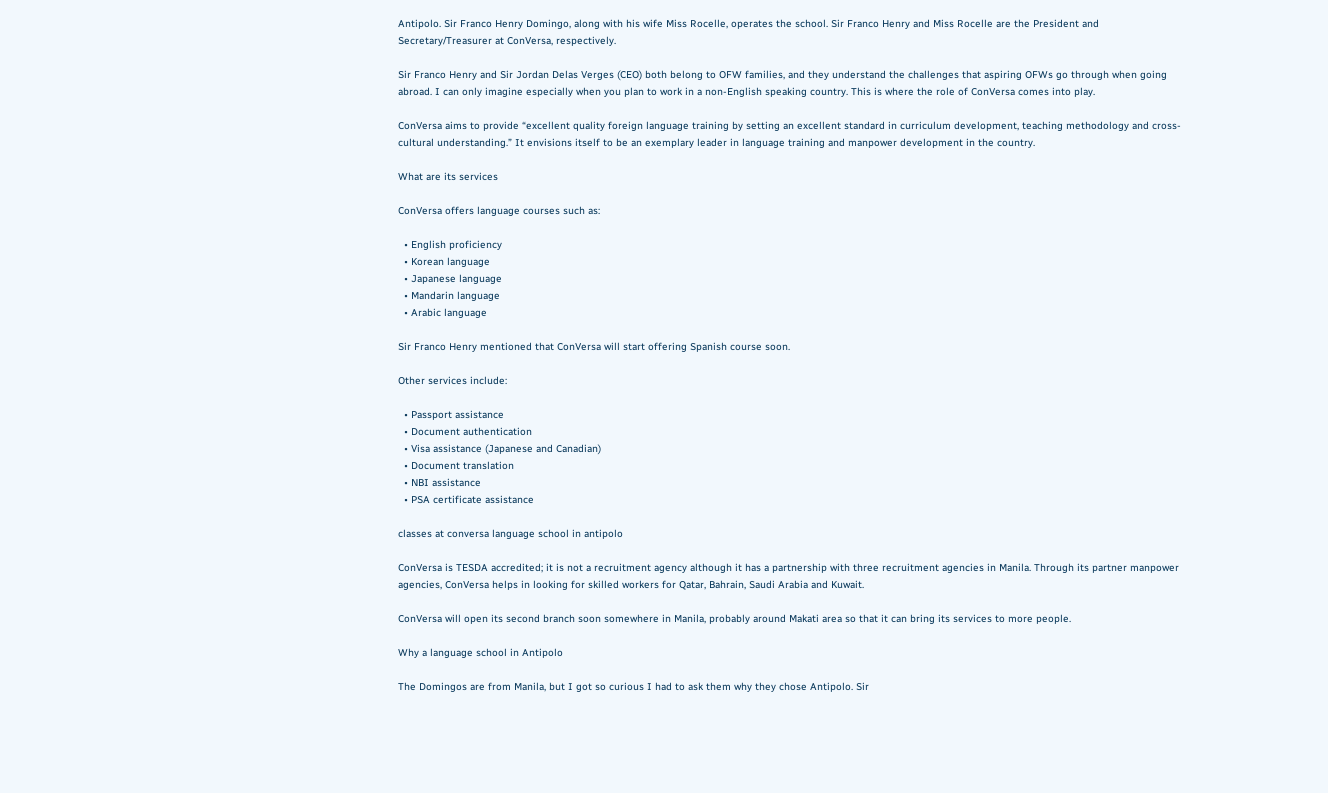Antipolo. Sir Franco Henry Domingo, along with his wife Miss Rocelle, operates the school. Sir Franco Henry and Miss Rocelle are the President and Secretary/Treasurer at ConVersa, respectively.

Sir Franco Henry and Sir Jordan Delas Verges (CEO) both belong to OFW families, and they understand the challenges that aspiring OFWs go through when going abroad. I can only imagine especially when you plan to work in a non-English speaking country. This is where the role of ConVersa comes into play.

ConVersa aims to provide “excellent quality foreign language training by setting an excellent standard in curriculum development, teaching methodology and cross-cultural understanding.” It envisions itself to be an exemplary leader in language training and manpower development in the country.

What are its services

ConVersa offers language courses such as:

  • English proficiency
  • Korean language
  • Japanese language
  • Mandarin language
  • Arabic language

Sir Franco Henry mentioned that ConVersa will start offering Spanish course soon.

Other services include:

  • Passport assistance
  • Document authentication
  • Visa assistance (Japanese and Canadian)
  • Document translation
  • NBI assistance
  • PSA certificate assistance

classes at conversa language school in antipolo

ConVersa is TESDA accredited; it is not a recruitment agency although it has a partnership with three recruitment agencies in Manila. Through its partner manpower agencies, ConVersa helps in looking for skilled workers for Qatar, Bahrain, Saudi Arabia and Kuwait.

ConVersa will open its second branch soon somewhere in Manila, probably around Makati area so that it can bring its services to more people.

Why a language school in Antipolo

The Domingos are from Manila, but I got so curious I had to ask them why they chose Antipolo. Sir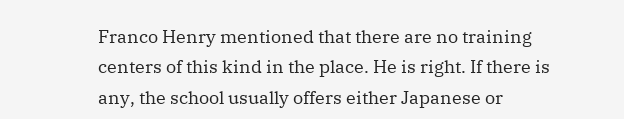Franco Henry mentioned that there are no training centers of this kind in the place. He is right. If there is any, the school usually offers either Japanese or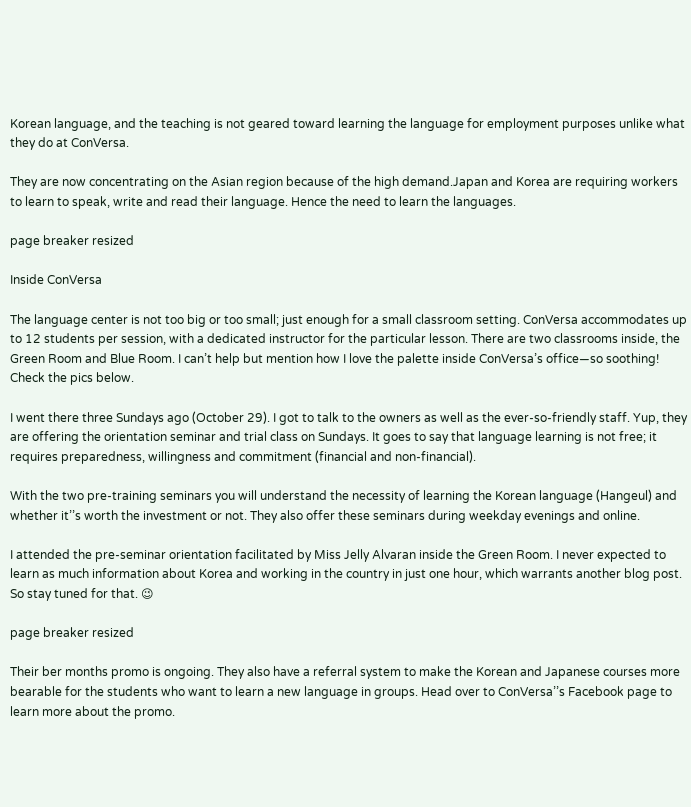Korean language, and the teaching is not geared toward learning the language for employment purposes unlike what they do at ConVersa.

They are now concentrating on the Asian region because of the high demand.Japan and Korea are requiring workers to learn to speak, write and read their language. Hence the need to learn the languages.

page breaker resized

Inside ConVersa

The language center is not too big or too small; just enough for a small classroom setting. ConVersa accommodates up to 12 students per session, with a dedicated instructor for the particular lesson. There are two classrooms inside, the Green Room and Blue Room. I can’t help but mention how I love the palette inside ConVersa’s office—so soothing! Check the pics below.

I went there three Sundays ago (October 29). I got to talk to the owners as well as the ever-so-friendly staff. Yup, they are offering the orientation seminar and trial class on Sundays. It goes to say that language learning is not free; it requires preparedness, willingness and commitment (financial and non-financial).

With the two pre-training seminars you will understand the necessity of learning the Korean language (Hangeul) and whether it’’s worth the investment or not. They also offer these seminars during weekday evenings and online.

I attended the pre-seminar orientation facilitated by Miss Jelly Alvaran inside the Green Room. I never expected to learn as much information about Korea and working in the country in just one hour, which warrants another blog post. So stay tuned for that. 😉

page breaker resized

Their ber months promo is ongoing. They also have a referral system to make the Korean and Japanese courses more bearable for the students who want to learn a new language in groups. Head over to ConVersa’’s Facebook page to learn more about the promo.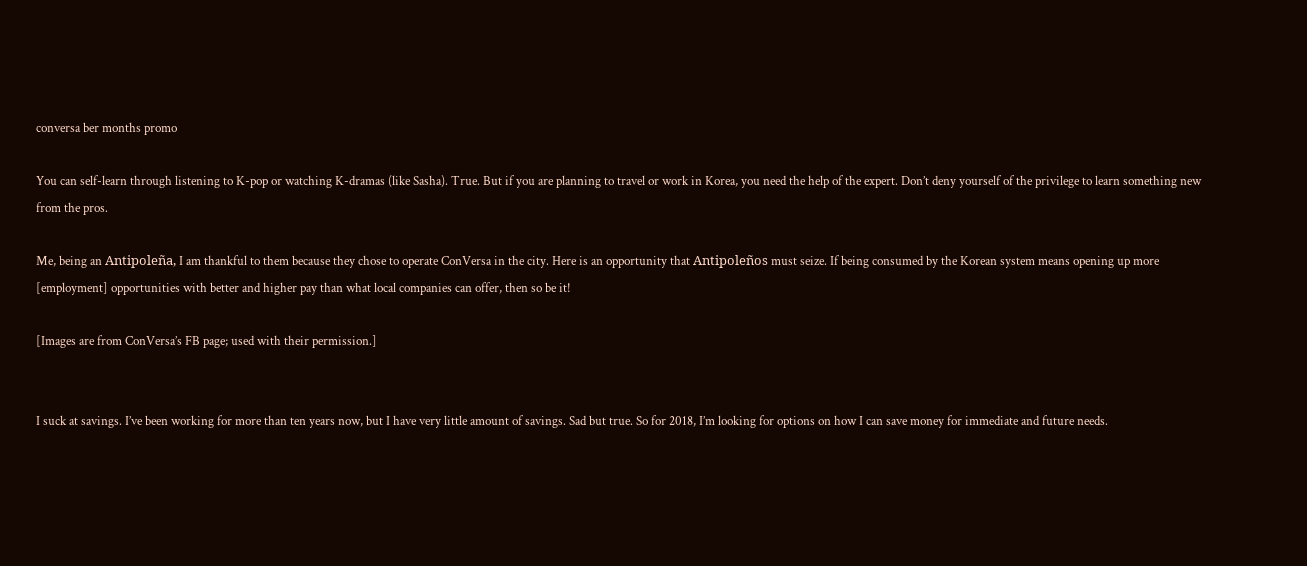conversa ber months promo

You can self-learn through listening to K-pop or watching K-dramas (like Sasha). True. But if you are planning to travel or work in Korea, you need the help of the expert. Don’t deny yourself of the privilege to learn something new from the pros.

Me, being an Antipoleña, I am thankful to them because they chose to operate ConVersa in the city. Here is an opportunity that Antipoleños must seize. If being consumed by the Korean system means opening up more [employment] opportunities with better and higher pay than what local companies can offer, then so be it!

[Images are from ConVersa’s FB page; used with their permission.]


I suck at savings. I’ve been working for more than ten years now, but I have very little amount of savings. Sad but true. So for 2018, I’m looking for options on how I can save money for immediate and future needs.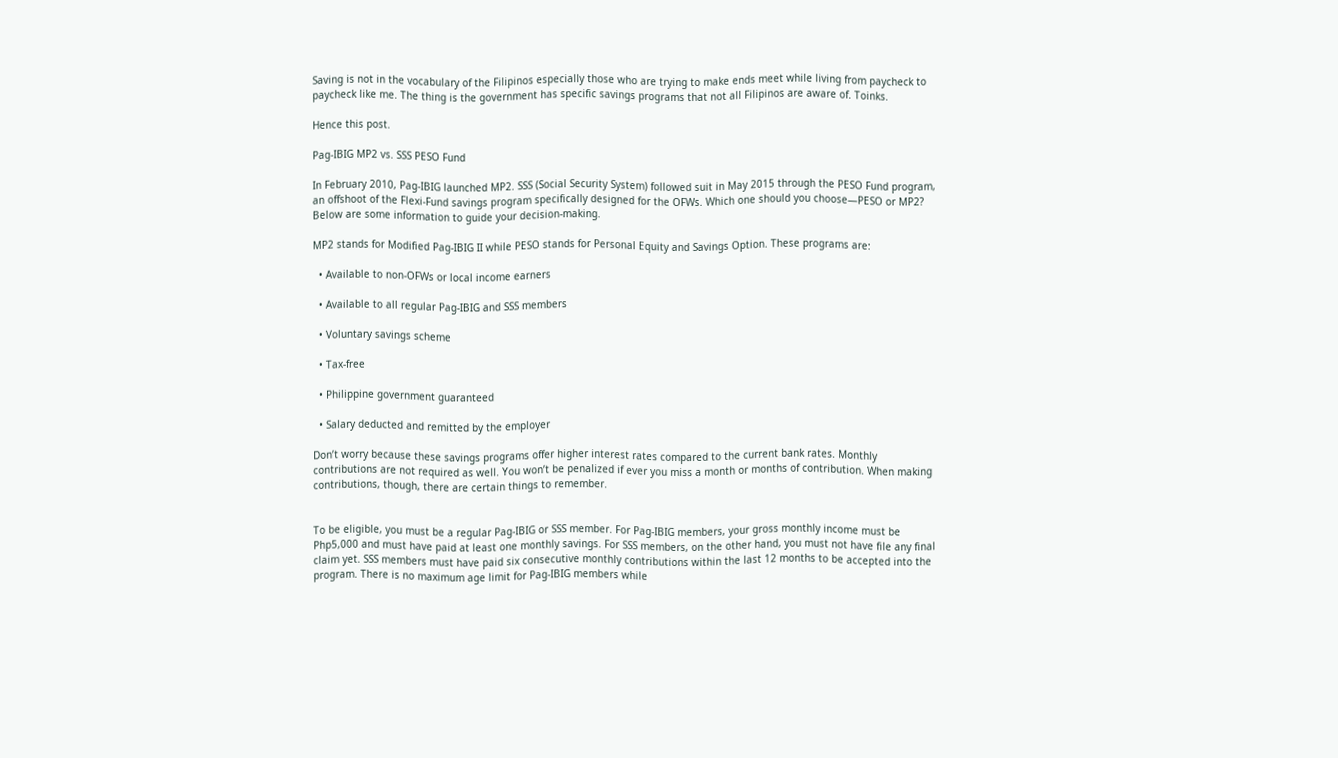Saving is not in the vocabulary of the Filipinos especially those who are trying to make ends meet while living from paycheck to paycheck like me. The thing is the government has specific savings programs that not all Filipinos are aware of. Toinks.

Hence this post.

Pag-IBIG MP2 vs. SSS PESO Fund

In February 2010, Pag-IBIG launched MP2. SSS (Social Security System) followed suit in May 2015 through the PESO Fund program, an offshoot of the Flexi-Fund savings program specifically designed for the OFWs. Which one should you choose—PESO or MP2? Below are some information to guide your decision-making.

MP2 stands for Modified Pag-IBIG II while PESO stands for Personal Equity and Savings Option. These programs are:

  • Available to non-OFWs or local income earners

  • Available to all regular Pag-IBIG and SSS members

  • Voluntary savings scheme

  • Tax-free

  • Philippine government guaranteed

  • Salary deducted and remitted by the employer

Don’t worry because these savings programs offer higher interest rates compared to the current bank rates. Monthly contributions are not required as well. You won’t be penalized if ever you miss a month or months of contribution. When making contributions, though, there are certain things to remember.


To be eligible, you must be a regular Pag-IBIG or SSS member. For Pag-IBIG members, your gross monthly income must be Php5,000 and must have paid at least one monthly savings. For SSS members, on the other hand, you must not have file any final claim yet. SSS members must have paid six consecutive monthly contributions within the last 12 months to be accepted into the program. There is no maximum age limit for Pag-IBIG members while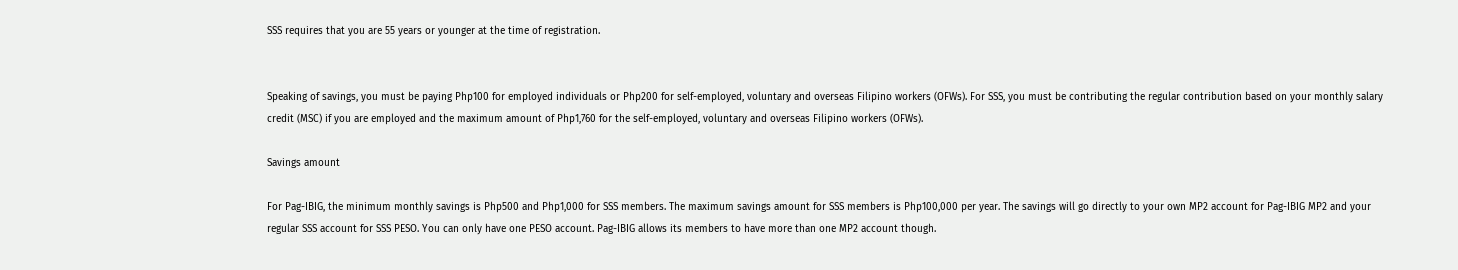SSS requires that you are 55 years or younger at the time of registration.


Speaking of savings, you must be paying Php100 for employed individuals or Php200 for self-employed, voluntary and overseas Filipino workers (OFWs). For SSS, you must be contributing the regular contribution based on your monthly salary credit (MSC) if you are employed and the maximum amount of Php1,760 for the self-employed, voluntary and overseas Filipino workers (OFWs).

Savings amount

For Pag-IBIG, the minimum monthly savings is Php500 and Php1,000 for SSS members. The maximum savings amount for SSS members is Php100,000 per year. The savings will go directly to your own MP2 account for Pag-IBIG MP2 and your regular SSS account for SSS PESO. You can only have one PESO account. Pag-IBIG allows its members to have more than one MP2 account though.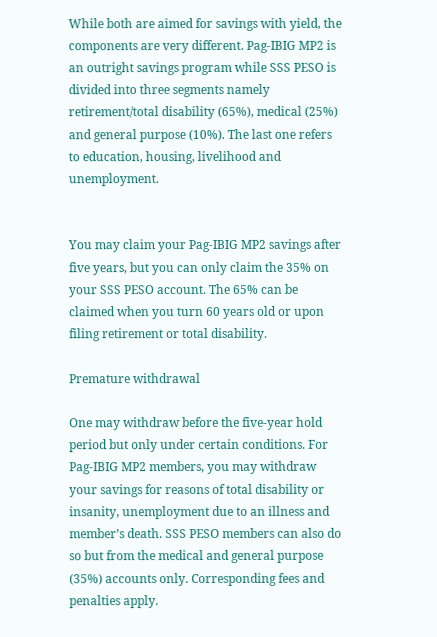While both are aimed for savings with yield, the components are very different. Pag-IBIG MP2 is an outright savings program while SSS PESO is divided into three segments namely retirement/total disability (65%), medical (25%) and general purpose (10%). The last one refers to education, housing, livelihood and unemployment.


You may claim your Pag-IBIG MP2 savings after five years, but you can only claim the 35% on your SSS PESO account. The 65% can be claimed when you turn 60 years old or upon filing retirement or total disability.

Premature withdrawal

One may withdraw before the five-year hold period but only under certain conditions. For Pag-IBIG MP2 members, you may withdraw your savings for reasons of total disability or insanity, unemployment due to an illness and member’s death. SSS PESO members can also do so but from the medical and general purpose (35%) accounts only. Corresponding fees and penalties apply.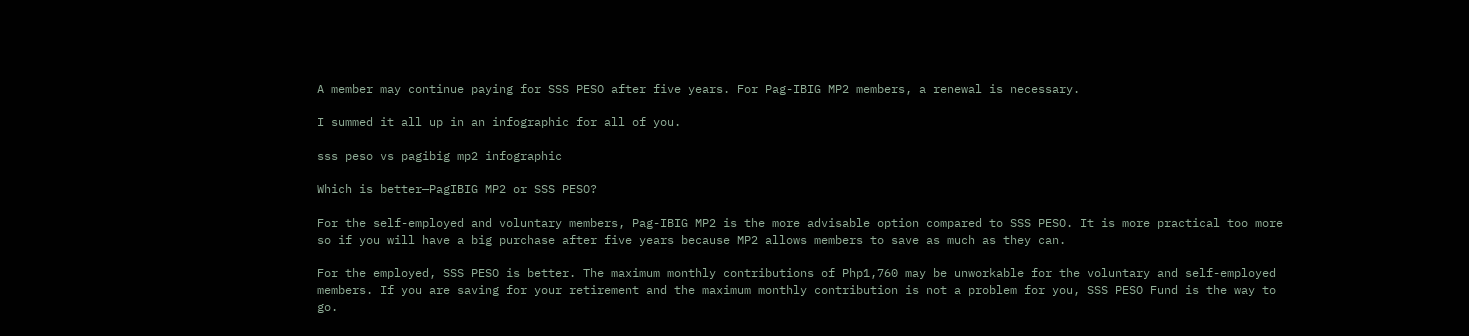A member may continue paying for SSS PESO after five years. For Pag-IBIG MP2 members, a renewal is necessary.

I summed it all up in an infographic for all of you.

sss peso vs pagibig mp2 infographic

Which is better—PagIBIG MP2 or SSS PESO?

For the self-employed and voluntary members, Pag-IBIG MP2 is the more advisable option compared to SSS PESO. It is more practical too more so if you will have a big purchase after five years because MP2 allows members to save as much as they can.

For the employed, SSS PESO is better. The maximum monthly contributions of Php1,760 may be unworkable for the voluntary and self-employed members. If you are saving for your retirement and the maximum monthly contribution is not a problem for you, SSS PESO Fund is the way to go.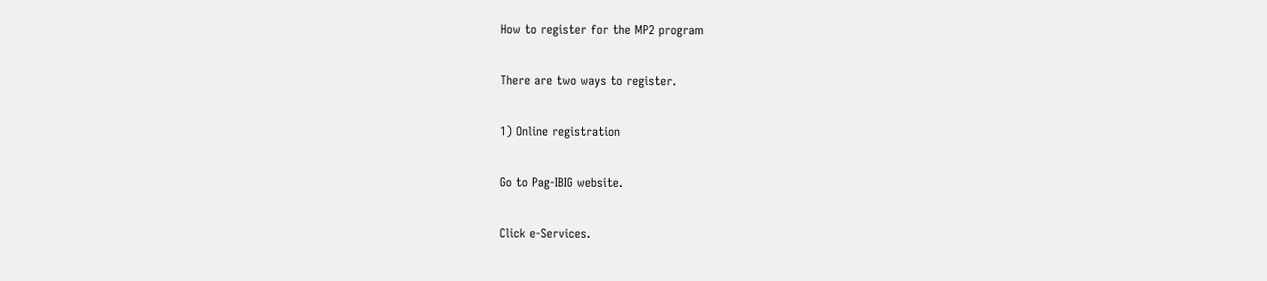How to register for the MP2 program

There are two ways to register.

1) Online registration

Go to Pag-IBIG website.

Click e-Services.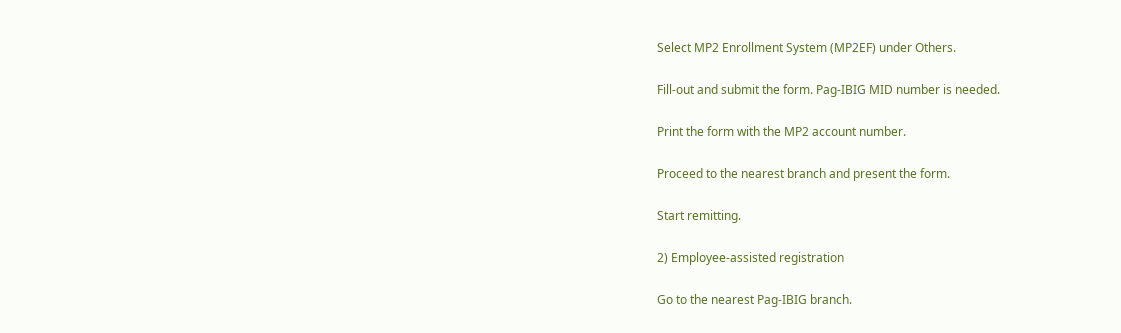Select MP2 Enrollment System (MP2EF) under Others.

Fill-out and submit the form. Pag-IBIG MID number is needed.

Print the form with the MP2 account number.

Proceed to the nearest branch and present the form.

Start remitting.

2) Employee-assisted registration

Go to the nearest Pag-IBIG branch.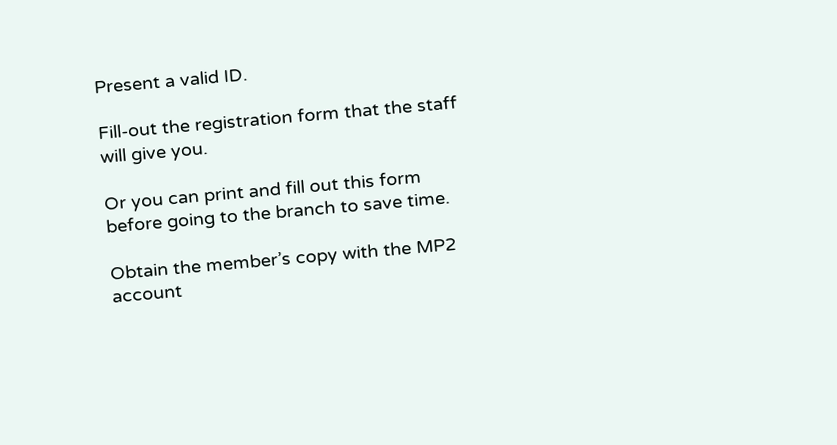Present a valid ID.

Fill-out the registration form that the staff will give you.

Or you can print and fill out this form before going to the branch to save time.

Obtain the member’s copy with the MP2 account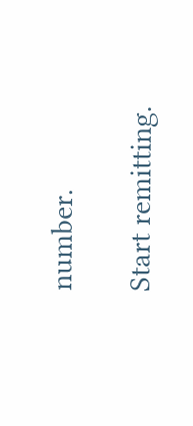number.

Start remitting.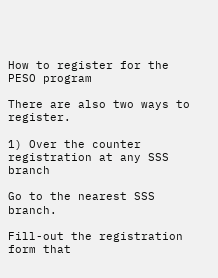How to register for the PESO program

There are also two ways to register.

1) Over the counter registration at any SSS branch

Go to the nearest SSS branch.

Fill-out the registration form that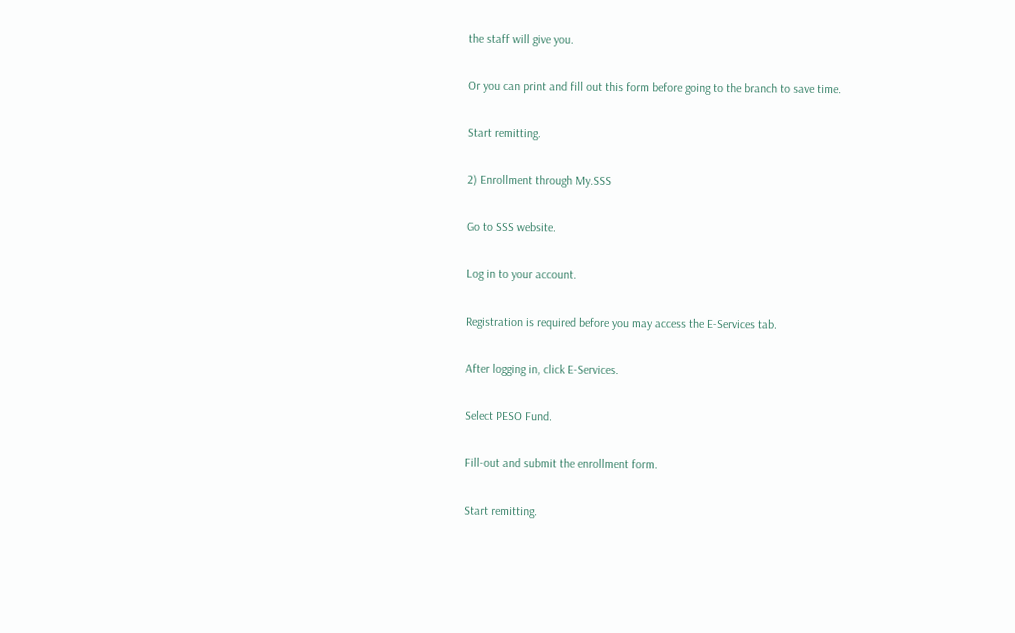the staff will give you.

Or you can print and fill out this form before going to the branch to save time.

Start remitting.

2) Enrollment through My.SSS

Go to SSS website.

Log in to your account.

Registration is required before you may access the E-Services tab.

After logging in, click E-Services.

Select PESO Fund.

Fill-out and submit the enrollment form.

Start remitting.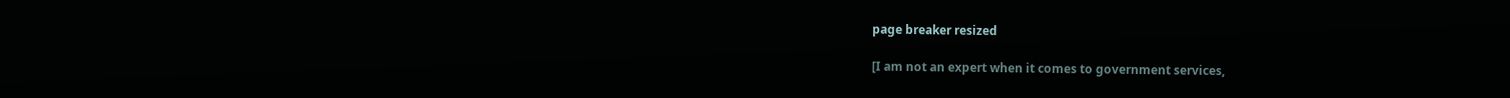page breaker resized

[I am not an expert when it comes to government services,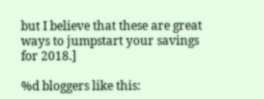but I believe that these are great ways to jumpstart your savings for 2018.]

%d bloggers like this: